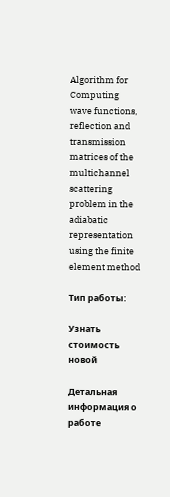Algorithm for Computing wave functions, reflection and transmission matrices of the multichannel scattering problem in the adiabatic representation using the finite element method

Тип работы:

Узнать стоимость новой

Детальная информация о работе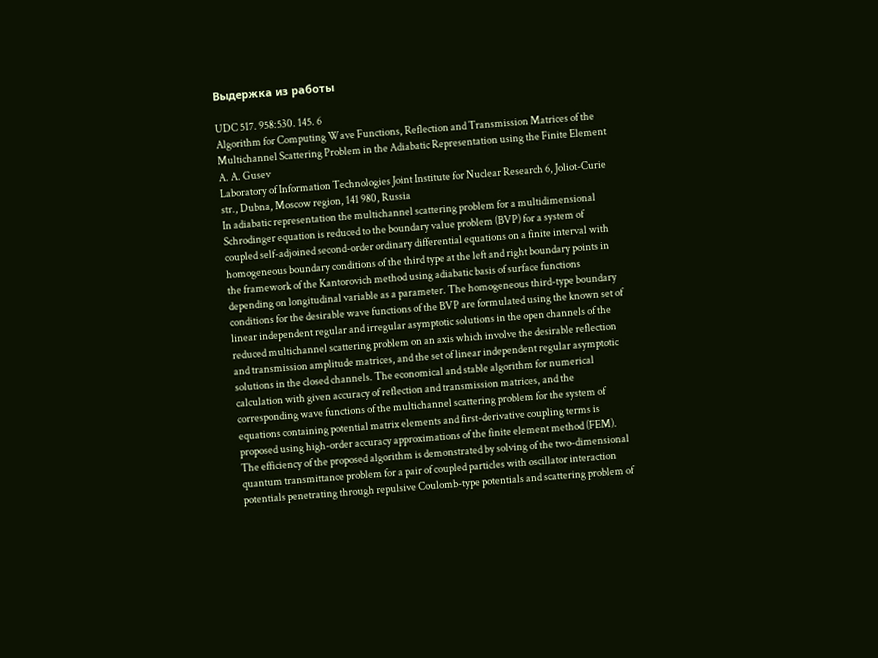Выдержка из работы

UDC 517. 958:530. 145. 6
Algorithm for Computing Wave Functions, Reflection and Transmission Matrices of the Multichannel Scattering Problem in the Adiabatic Representation using the Finite Element
A. A. Gusev
Laboratory of Information Technologies Joint Institute for Nuclear Research 6, Joliot-Curie str., Dubna, Moscow region, 141 980, Russia
In adiabatic representation the multichannel scattering problem for a multidimensional Schrodinger equation is reduced to the boundary value problem (BVP) for a system of coupled self-adjoined second-order ordinary differential equations on a finite interval with homogeneous boundary conditions of the third type at the left and right boundary points in the framework of the Kantorovich method using adiabatic basis of surface functions depending on longitudinal variable as a parameter. The homogeneous third-type boundary conditions for the desirable wave functions of the BVP are formulated using the known set of linear independent regular and irregular asymptotic solutions in the open channels of the reduced multichannel scattering problem on an axis which involve the desirable reflection and transmission amplitude matrices, and the set of linear independent regular asymptotic solutions in the closed channels. The economical and stable algorithm for numerical calculation with given accuracy of reflection and transmission matrices, and the corresponding wave functions of the multichannel scattering problem for the system of equations containing potential matrix elements and first-derivative coupling terms is proposed using high-order accuracy approximations of the finite element method (FEM). The efficiency of the proposed algorithm is demonstrated by solving of the two-dimensional quantum transmittance problem for a pair of coupled particles with oscillator interaction potentials penetrating through repulsive Coulomb-type potentials and scattering problem of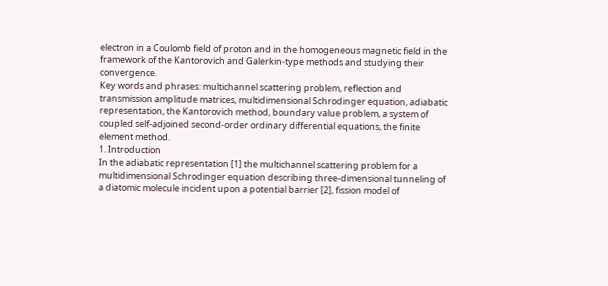electron in a Coulomb field of proton and in the homogeneous magnetic field in the framework of the Kantorovich and Galerkin-type methods and studying their convergence.
Key words and phrases: multichannel scattering problem, reflection and transmission amplitude matrices, multidimensional Schrodinger equation, adiabatic representation, the Kantorovich method, boundary value problem, a system of coupled self-adjoined second-order ordinary differential equations, the finite element method.
1. Introduction
In the adiabatic representation [1] the multichannel scattering problem for a multidimensional Schrodinger equation describing three-dimensional tunneling of a diatomic molecule incident upon a potential barrier [2], fission model of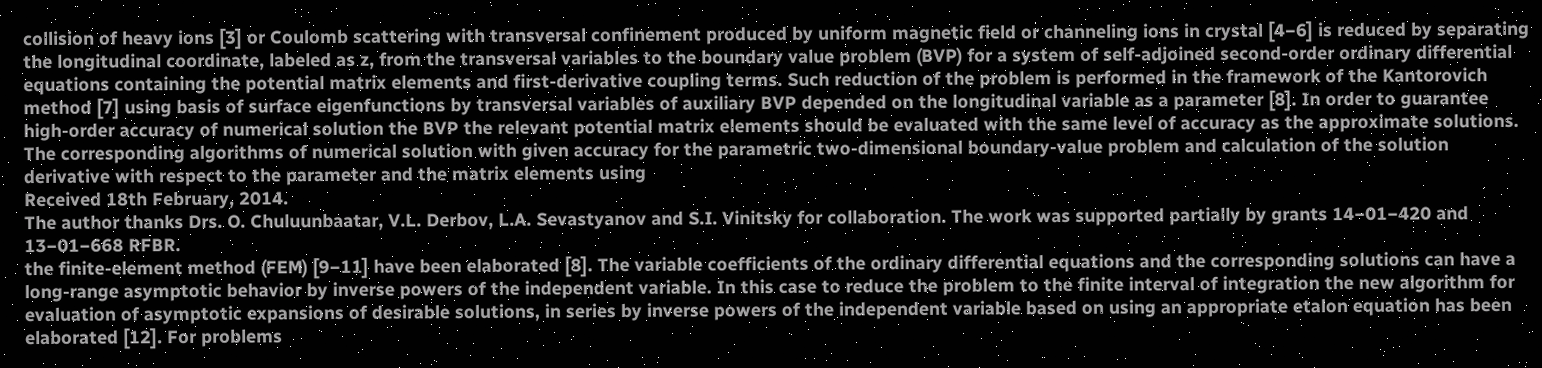collision of heavy ions [3] or Coulomb scattering with transversal confinement produced by uniform magnetic field or channeling ions in crystal [4−6] is reduced by separating the longitudinal coordinate, labeled as z, from the transversal variables to the boundary value problem (BVP) for a system of self-adjoined second-order ordinary differential equations containing the potential matrix elements and first-derivative coupling terms. Such reduction of the problem is performed in the framework of the Kantorovich method [7] using basis of surface eigenfunctions by transversal variables of auxiliary BVP depended on the longitudinal variable as a parameter [8]. In order to guarantee high-order accuracy of numerical solution the BVP the relevant potential matrix elements should be evaluated with the same level of accuracy as the approximate solutions. The corresponding algorithms of numerical solution with given accuracy for the parametric two-dimensional boundary-value problem and calculation of the solution derivative with respect to the parameter and the matrix elements using
Received 18th February, 2014.
The author thanks Drs. O. Chuluunbaatar, V.L. Derbov, L.A. Sevastyanov and S.I. Vinitsky for collaboration. The work was supported partially by grants 14−01−420 and 13−01−668 RFBR.
the finite-element method (FEM) [9−11] have been elaborated [8]. The variable coefficients of the ordinary differential equations and the corresponding solutions can have a long-range asymptotic behavior by inverse powers of the independent variable. In this case to reduce the problem to the finite interval of integration the new algorithm for evaluation of asymptotic expansions of desirable solutions, in series by inverse powers of the independent variable based on using an appropriate etalon equation has been elaborated [12]. For problems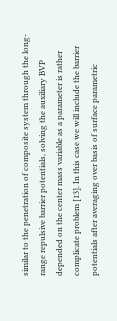similar to the penetration of composite system through the long-range repulsive barrier potentials, solving the auxiliary BVP depended on the center mass variable as a parameter is rather complicate problem [13]. In this case we will include the barrier potentials after averaging over basis of surface parametric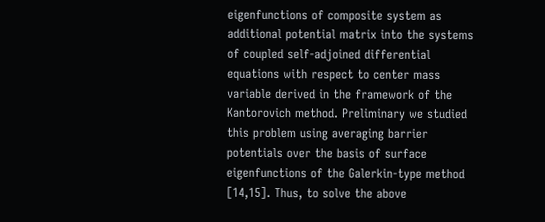eigenfunctions of composite system as additional potential matrix into the systems of coupled self-adjoined differential equations with respect to center mass variable derived in the framework of the Kantorovich method. Preliminary we studied this problem using averaging barrier potentials over the basis of surface eigenfunctions of the Galerkin-type method [14,15]. Thus, to solve the above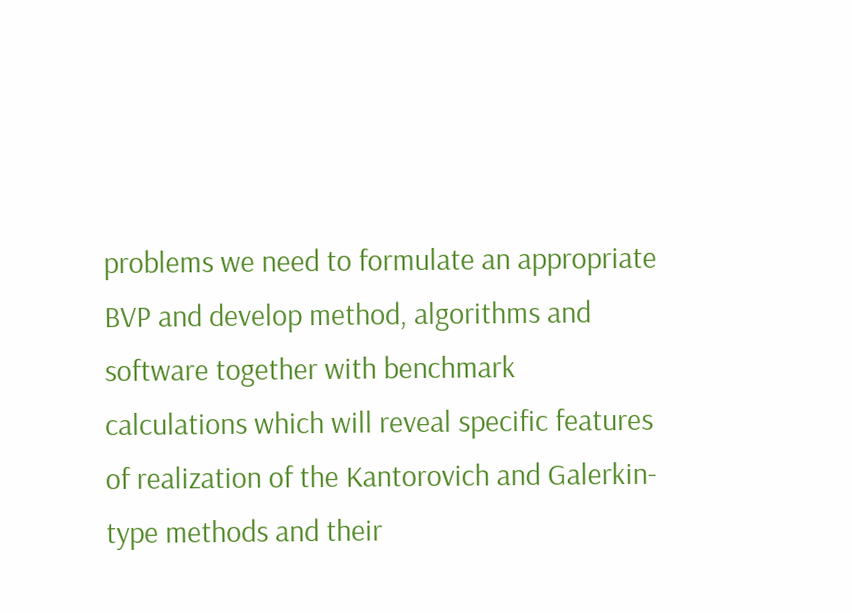problems we need to formulate an appropriate BVP and develop method, algorithms and software together with benchmark calculations which will reveal specific features of realization of the Kantorovich and Galerkin-type methods and their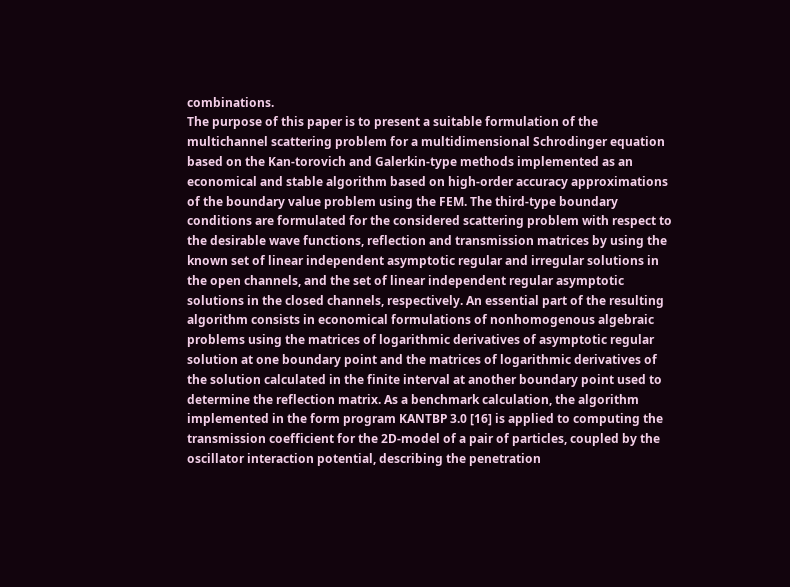combinations.
The purpose of this paper is to present a suitable formulation of the multichannel scattering problem for a multidimensional Schrodinger equation based on the Kan-torovich and Galerkin-type methods implemented as an economical and stable algorithm based on high-order accuracy approximations of the boundary value problem using the FEM. The third-type boundary conditions are formulated for the considered scattering problem with respect to the desirable wave functions, reflection and transmission matrices by using the known set of linear independent asymptotic regular and irregular solutions in the open channels, and the set of linear independent regular asymptotic solutions in the closed channels, respectively. An essential part of the resulting algorithm consists in economical formulations of nonhomogenous algebraic problems using the matrices of logarithmic derivatives of asymptotic regular solution at one boundary point and the matrices of logarithmic derivatives of the solution calculated in the finite interval at another boundary point used to determine the reflection matrix. As a benchmark calculation, the algorithm implemented in the form program KANTBP 3.0 [16] is applied to computing the transmission coefficient for the 2D-model of a pair of particles, coupled by the oscillator interaction potential, describing the penetration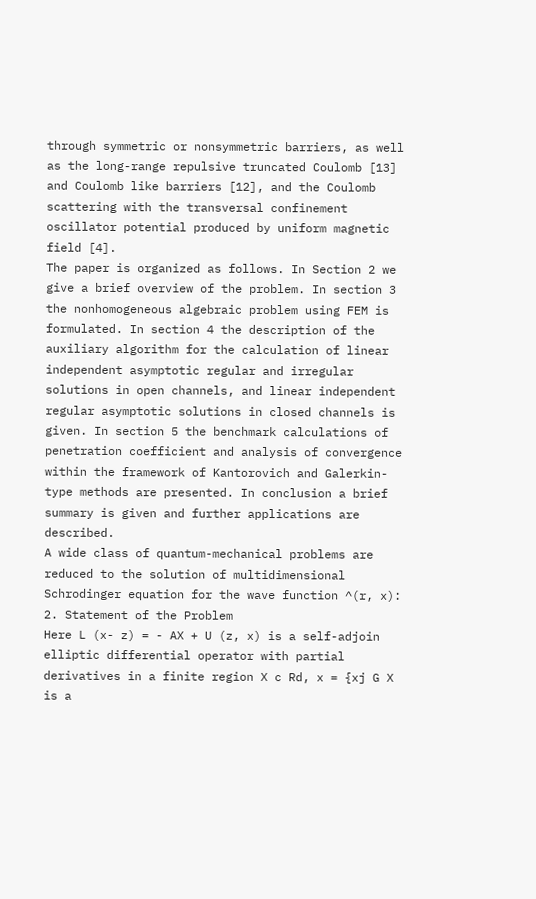through symmetric or nonsymmetric barriers, as well as the long-range repulsive truncated Coulomb [13] and Coulomb like barriers [12], and the Coulomb scattering with the transversal confinement oscillator potential produced by uniform magnetic field [4].
The paper is organized as follows. In Section 2 we give a brief overview of the problem. In section 3 the nonhomogeneous algebraic problem using FEM is formulated. In section 4 the description of the auxiliary algorithm for the calculation of linear independent asymptotic regular and irregular solutions in open channels, and linear independent regular asymptotic solutions in closed channels is given. In section 5 the benchmark calculations of penetration coefficient and analysis of convergence within the framework of Kantorovich and Galerkin-type methods are presented. In conclusion a brief summary is given and further applications are described.
A wide class of quantum-mechanical problems are reduced to the solution of multidimensional Schrodinger equation for the wave function ^(r, x):
2. Statement of the Problem
Here L (x- z) = - AX + U (z, x) is a self-adjoin elliptic differential operator with partial derivatives in a finite region X c Rd, x = {xj G X is a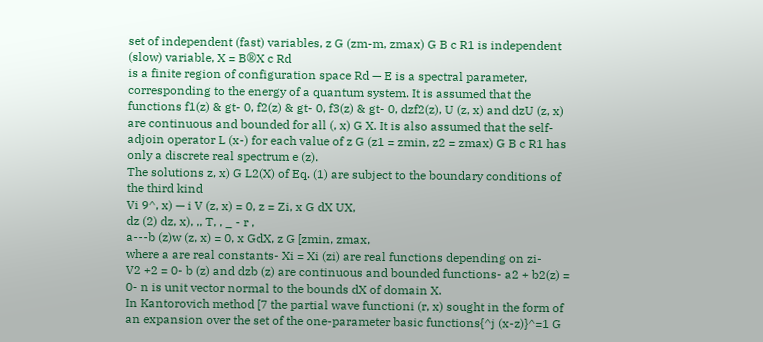set of independent (fast) variables, z G (zm-m, zmax) G B c R1 is independent (slow) variable, X = B®X c Rd
is a finite region of configuration space Rd — E is a spectral parameter, corresponding to the energy of a quantum system. It is assumed that the functions f1(z) & gt- 0, f2(z) & gt- 0, f3(z) & gt- 0, dzf2(z), U (z, x) and dzU (z, x) are continuous and bounded for all (, x) G X. It is also assumed that the self-adjoin operator L (x-) for each value of z G (z1 = zmin, z2 = zmax) G B c R1 has only a discrete real spectrum e (z).
The solutions z, x) G L2(X) of Eq. (1) are subject to the boundary conditions of the third kind
Vi 9^, x) — i V (z, x) = 0, z = Zi, x G dX UX,
dz (2) dz, x), ,, T, , _ - r ,
a---b (z)w (z, x) = 0, x GdX, z G [zmin, zmax,
where a are real constants- Xi = Xi (zi) are real functions depending on zi-
V2 +2 = 0- b (z) and dzb (z) are continuous and bounded functions- a2 + b2(z) = 0- n is unit vector normal to the bounds dX of domain X.
In Kantorovich method [7 the partial wave functioni (r, x) sought in the form of an expansion over the set of the one-parameter basic functions{^j (x-z)}^=1 G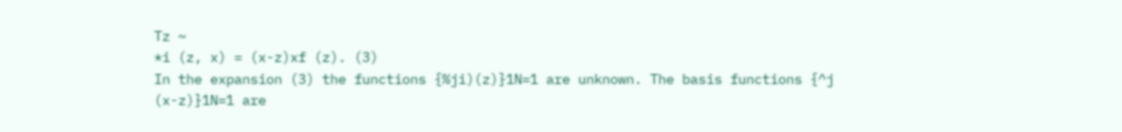Tz ~
*i (z, x) = (x-z)xf (z). (3)
In the expansion (3) the functions {%ji)(z)}1N=1 are unknown. The basis functions {^j (x-z)}1N=1 are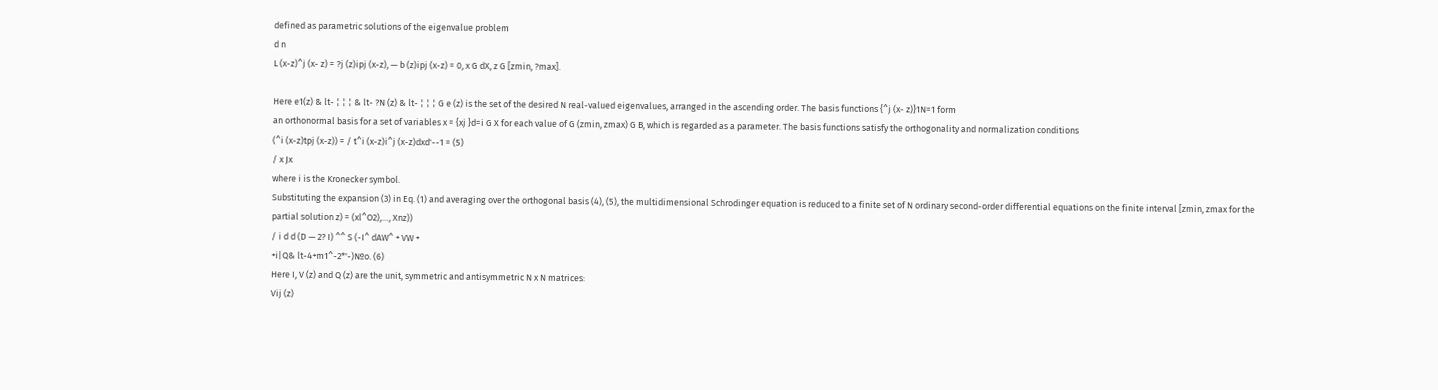defined as parametric solutions of the eigenvalue problem
d n
L (x-z)^j (x- z) = ?j (z)ipj (x-z), — b (z)ipj (x-z) = 0, x G dX, z G [zmin, ?max].

Here e1(z) & lt- ¦ ¦ ¦ & lt- ?N (z) & lt- ¦ ¦ ¦ G e (z) is the set of the desired N real-valued eigenvalues, arranged in the ascending order. The basis functions {^j (x- z)}1N=1 form
an orthonormal basis for a set of variables x = {xj }d=i G X for each value of G (zmin, zmax) G B, which is regarded as a parameter. The basis functions satisfy the orthogonality and normalization conditions
(^i (x-z)tpj (x-z)) = / t^i (x-z)i^j (x-z)dxd'--1 = (5)
/ x Jx
where i is the Kronecker symbol.
Substituting the expansion (3) in Eq. (1) and averaging over the orthogonal basis (4), (5), the multidimensional Schrodinger equation is reduced to a finite set of N ordinary second-order differential equations on the finite interval [zmin, zmax for the
partial solution z) = (xl^O2),…, Xnz))
/ i d d (D — 2? I) ^^ S (-I^ dAW^ + VW +
+i|Q& lt-4+m1^-2*'-)№o. (6)
Here I, V (z) and Q (z) are the unit, symmetric and antisymmetric N x N matrices:
Vij (z)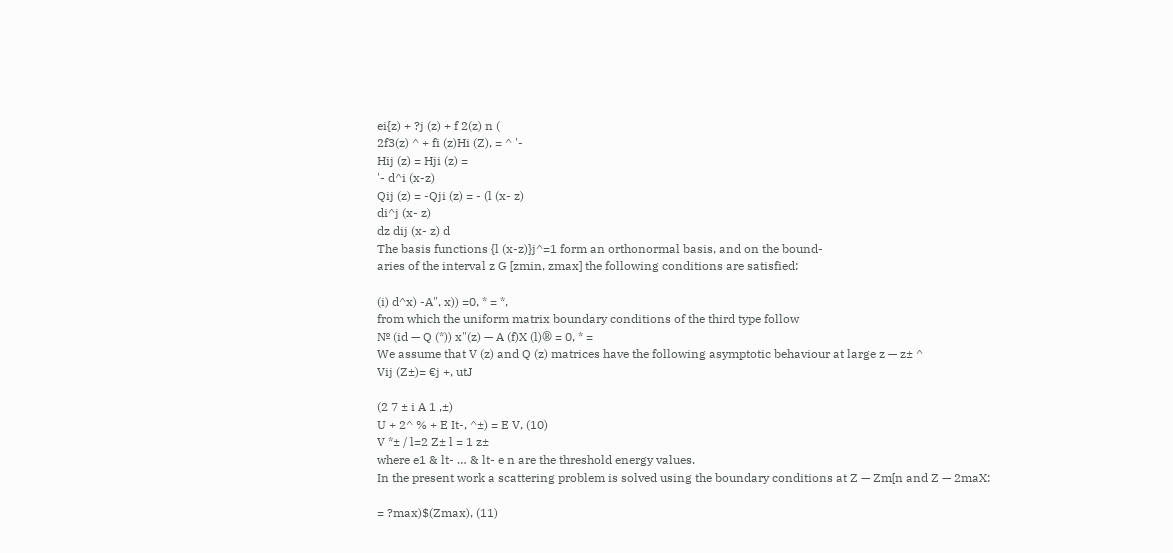ei{z) + ?j (z) + f 2(z) n (
2f3(z) ^ + fi (z)Hi (Z), = ^ '-
Hij (z) = Hji (z) =
'- d^i (x-z)
Qij (z) = -Qji (z) = - (l (x- z)
di^j (x- z)
dz dij (x- z) d
The basis functions {l (x-z)}j^=1 form an orthonormal basis, and on the bound-
aries of the interval z G [zmin, zmax] the following conditions are satisfied:

(i) d^x) -A", x)) =0, * = *,
from which the uniform matrix boundary conditions of the third type follow
№ (id — Q (*)) x"(z) — A (f)X (l)® = 0, * =
We assume that V (z) and Q (z) matrices have the following asymptotic behaviour at large z — z± ^
Vij (Z±)= €j +, utJ

(2 7 ± i A 1 ,±)
U + 2^ % + E It-, ^±) = E V, (10)
V *± / l=2 Z± l = 1 z±
where e1 & lt- … & lt- e n are the threshold energy values.
In the present work a scattering problem is solved using the boundary conditions at Z — Zm[n and Z — 2maX:

= ?max)$(Zmax), (11)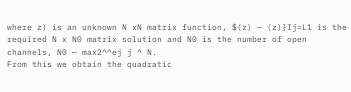where z) is an unknown N xN matrix function, $(z) — (z)}Ij=L1 is the required N x N0 matrix solution and N0 is the number of open channels, N0 — max2^^ej j ^ N.
From this we obtain the quadratic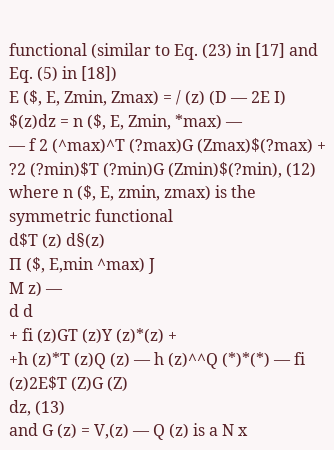functional (similar to Eq. (23) in [17] and Eq. (5) in [18])
E ($, E, Zmin, Zmax) = / (z) (D — 2E I) $(z)dz = n ($, E, Zmin, *max) —
— f 2 (^max)^T (?max)G (Zmax)$(?max) + ?2 (?min)$T (?min)G (Zmin)$(?min), (12)
where n ($, E, zmin, zmax) is the symmetric functional
d$T (z) d§(z)
П ($, E,min ^max) J
M z) —
d d
+ fi (z)GT (z)Y (z)*(z) +
+h (z)*T (z)Q (z) — h (z)^^Q (*)*(*) — fi (z)2E$T (Z)G (Z)
dz, (13)
and G (z) = V,(z) — Q (z) is a N x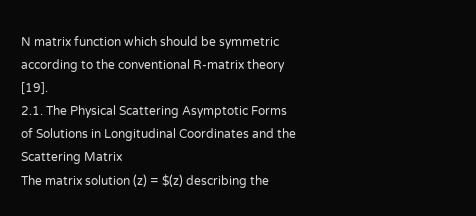N matrix function which should be symmetric according to the conventional R-matrix theory [19].
2.1. The Physical Scattering Asymptotic Forms of Solutions in Longitudinal Coordinates and the Scattering Matrix
The matrix solution (z) = $(z) describing the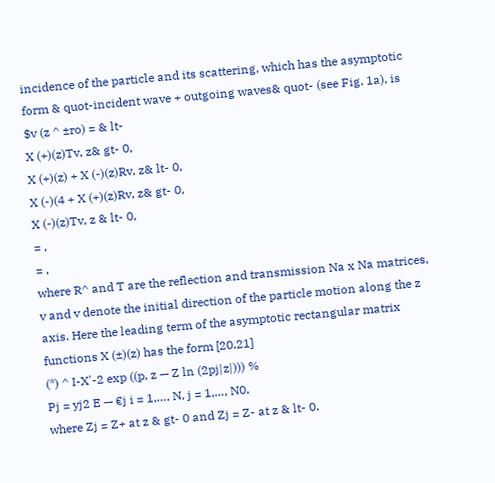incidence of the particle and its scattering, which has the asymptotic form & quot-incident wave + outgoing waves& quot- (see Fig. 1a), is
$v (z ^ ±ro) = & lt-
X (+)(z)Tv, z& gt- 0,
X (+)(z) + X (-)(z)Rv, z& lt- 0,
X (-)(4 + X (+)(z)Rv, z& gt- 0,
X (-)(z)Tv, z & lt- 0,
= ,
= ,
where R^ and T are the reflection and transmission Na x Na matrices, v and v denote the initial direction of the particle motion along the z axis. Here the leading term of the asymptotic rectangular matrix functions X (±)(z) has the form [20,21]
(*) ^ I-X'-2 exp ((p, z — Z ln (2pj|z|))) %
Pj = yj2 E — €j i = 1,…, N, j = 1,…, N0,
where Zj = Z+ at z & gt- 0 and Zj = Z- at z & lt- 0.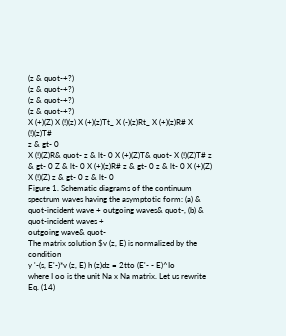(z & quot-+?)
(z & quot-+?)
(z & quot-+?)
(z & quot-+?)
X (+)(Z) X (!)(z) X (+)(z)Tt_ X (-)(z)Rt_ X (+)(z)R# X (!)(z)T#
z & gt- 0
X (!)(Z)R& quot- z & lt- 0 X (+)(Z)T& quot- X (!)(Z)T# z & gt- 0 Z & lt- 0 X (+)(z)R# z & gt- 0 z & lt- 0 X (+)(Z) X (!)(Z) z & gt- 0 z & lt- 0
Figure 1. Schematic diagrams of the continuum spectrum waves having the asymptotic form: (a) & quot-incident wave + outgoing waves& quot-, (b) & quot-incident waves +
outgoing wave& quot-
The matrix solution $v (z, E) is normalized by the condition
y '-(s, E'-)*v (z, E) h (z)dz = 2tto (E'- - E)^Io
where I oo is the unit Na x Na matrix. Let us rewrite Eq. (14)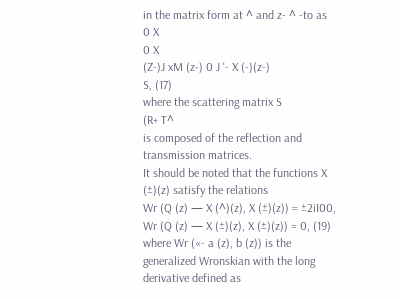in the matrix form at ^ and z- ^ -to as
0 X
0 X
(Z-)J xM (z-) 0 J '- X (-)(z-)
S, (17)
where the scattering matrix S
(R+ T^
is composed of the reflection and transmission matrices.
It should be noted that the functions X (±)(z) satisfy the relations
Wr (Q (z) — X (^)(z), X (±)(z)) = ±2iI00, Wr (Q (z) — X (±)(z), X (±)(z)) = 0, (19)
where Wr («- a (z), b (z)) is the generalized Wronskian with the long derivative defined as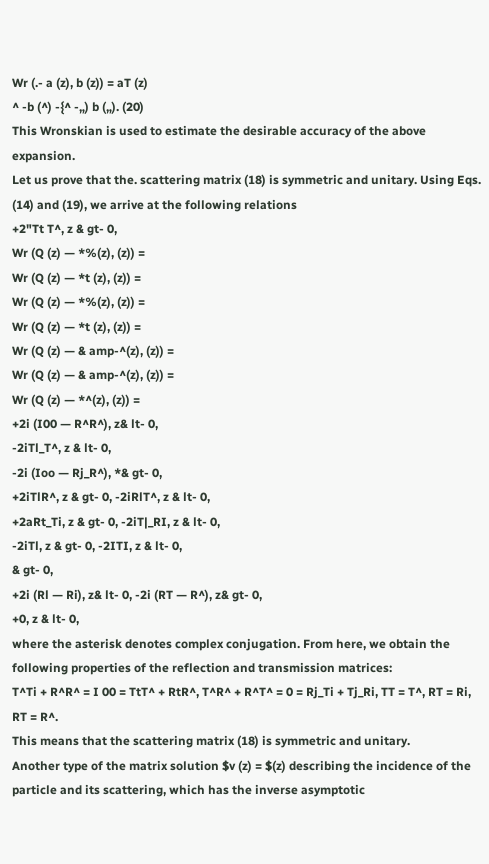Wr (.- a (z), b (z)) = aT (z)
^ -b (^) -{^ -„) b („). (20)
This Wronskian is used to estimate the desirable accuracy of the above expansion.
Let us prove that the. scattering matrix (18) is symmetric and unitary. Using Eqs. (14) and (19), we arrive at the following relations
+2"Tt T^, z & gt- 0,
Wr (Q (z) — *%(z), (z)) =
Wr (Q (z) — *t (z), (z)) =
Wr (Q (z) — *%(z), (z)) =
Wr (Q (z) — *t (z), (z)) =
Wr (Q (z) — & amp-^(z), (z)) =
Wr (Q (z) — & amp-^(z), (z)) =
Wr (Q (z) — *^(z), (z)) =
+2i (I00 — R^R^), z& lt- 0,
-2iTl_T^, z & lt- 0,
-2i (Ioo — Rj_R^), *& gt- 0,
+2iTlR^, z & gt- 0, -2iRlT^, z & lt- 0,
+2aRt_Ti, z & gt- 0, -2iT|_RI, z & lt- 0,
-2iTl, z & gt- 0, -2ITI, z & lt- 0,
& gt- 0,
+2i (Rl — Ri), z& lt- 0, -2i (RT — R^), z& gt- 0,
+0, z & lt- 0,
where the asterisk denotes complex conjugation. From here, we obtain the following properties of the reflection and transmission matrices:
T^Ti + R^R^ = I 00 = TtT^ + RtR^, T^R^ + R^T^ = 0 = Rj_Ti + Tj_Ri, TT = T^, RT = Ri, RT = R^.
This means that the scattering matrix (18) is symmetric and unitary.
Another type of the matrix solution $v (z) = $(z) describing the incidence of the particle and its scattering, which has the inverse asymptotic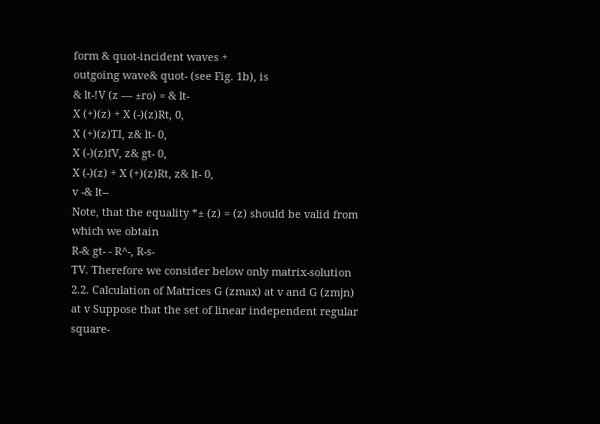form & quot-incident waves +
outgoing wave& quot- (see Fig. 1b), is
& lt-!V (z — ±ro) = & lt-
X (+)(z) + X (-)(z)Rt, 0,
X (+)(z)TI, z& lt- 0,
X (-)(z)fV, z& gt- 0,
X (-)(z) + X (+)(z)Rt, z& lt- 0,
v -& lt--
Note, that the equality *± (z) = (z) should be valid from which we obtain
R-& gt- - R^-, R-s-
TV. Therefore we consider below only matrix-solution
2.2. Calculation of Matrices G (zmax) at v and G (zmjn) at v Suppose that the set of linear independent regular square-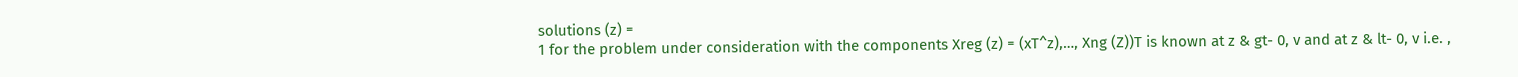solutions (z) =
1 for the problem under consideration with the components Xreg (z) = (xT^z),…, Xng (Z))T is known at z & gt- 0, v and at z & lt- 0, v i.e. ,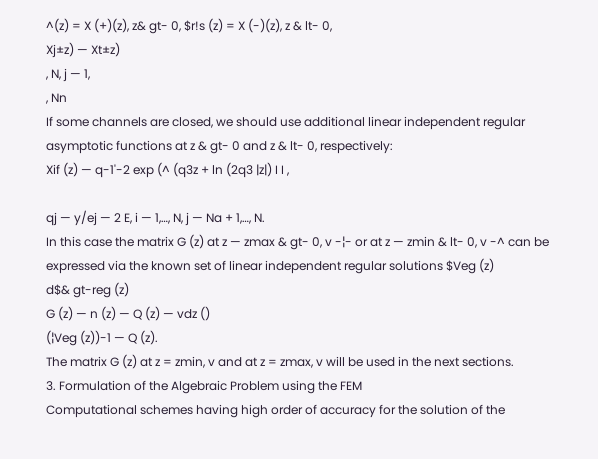^(z) = X (+)(z), z& gt- 0, $r!s (z) = X (-)(z), z & lt- 0,
Xj±z) — Xt±z)
, N, j — 1,
, Nn
If some channels are closed, we should use additional linear independent regular asymptotic functions at z & gt- 0 and z & lt- 0, respectively:
Xif (z) — q-1'-2 exp (^ (q3z + ln (2q3 |z|) I I ,

qj — y/ej — 2 E, i — 1,…, N, j — Na + 1,…, N.
In this case the matrix G (z) at z — zmax & gt- 0, v -¦- or at z — zmin & lt- 0, v -^ can be expressed via the known set of linear independent regular solutions $Veg (z)
d$& gt-reg (z)
G (z) — n (z) — Q (z) — vdz ()
(¦Veg (z))-1 — Q (z).
The matrix G (z) at z = zmin, v and at z = zmax, v will be used in the next sections.
3. Formulation of the Algebraic Problem using the FEM
Computational schemes having high order of accuracy for the solution of the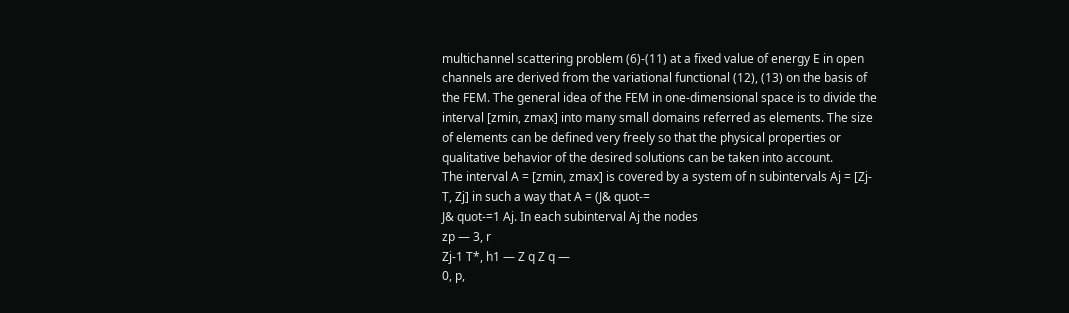multichannel scattering problem (6)-(11) at a fixed value of energy E in open channels are derived from the variational functional (12), (13) on the basis of the FEM. The general idea of the FEM in one-dimensional space is to divide the interval [zmin, zmax] into many small domains referred as elements. The size of elements can be defined very freely so that the physical properties or qualitative behavior of the desired solutions can be taken into account.
The interval A = [zmin, zmax] is covered by a system of n subintervals Aj = [Zj-T, Zj] in such a way that A = (J& quot-=
J& quot-=1 Aj. In each subinterval Aj the nodes
zp — 3, r
Zj-1 T*, h1 — Z q Z q —
0, p,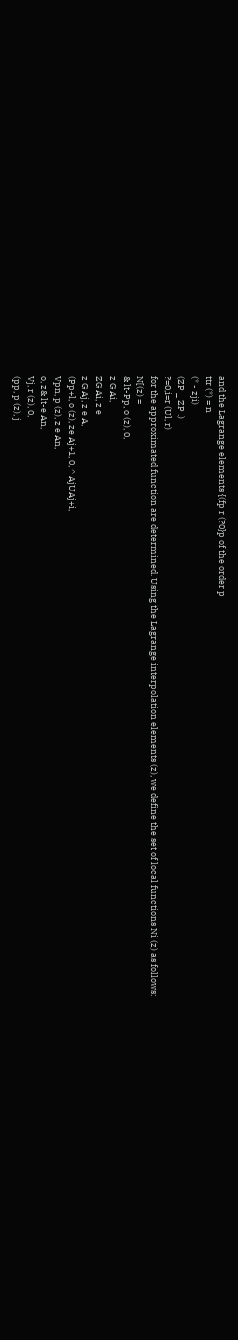and the Lagrange elements {(fp r (?0}p of the order p
ttr (*) = n
(* - zji)
(ZP _ ZP .)
?=0,i=r (Ul, r)
for the approximated function are determined. Using the Lagrange interpolation elements (z), we define the set of local functions Ni (z) as follows:
N[(z) =
& lt-Pp, o (z), 0,
z G Ai,
ZG Ai, z e
z G Aj, z e A,
(Pp+l, o (z), ze Aj+1, 0, ^ AjUAj+i,
Vpn, p (z), z e An,
o, z& lt-e An,
Vj, r (z), 0,
(pp, p (z), j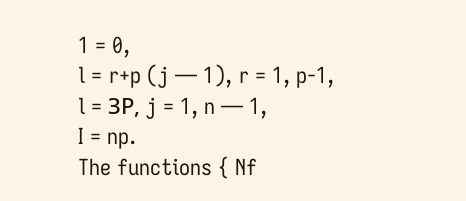1 = 0,
l = r+p (j — 1), r = 1, p-1,
l = ЗP, j = 1, n — 1,
I = np.
The functions { Nf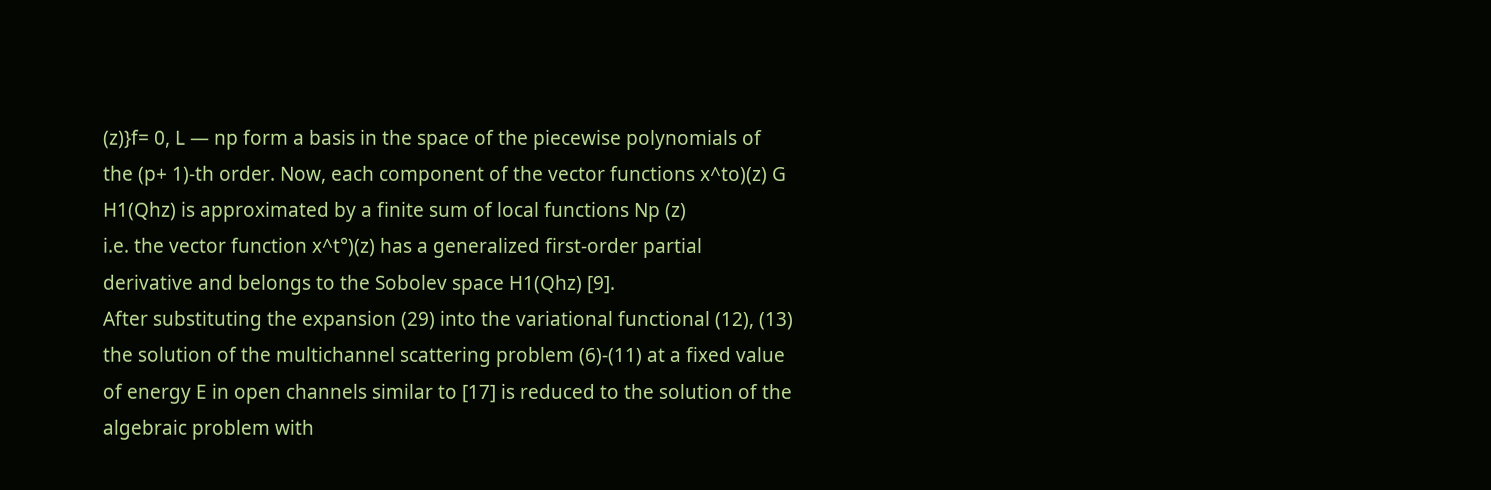(z)}f= 0, L — np form a basis in the space of the piecewise polynomials of the (p+ 1)-th order. Now, each component of the vector functions x^to)(z) G H1(Qhz) is approximated by a finite sum of local functions Np (z)
i.e. the vector function x^t°)(z) has a generalized first-order partial derivative and belongs to the Sobolev space H1(Qhz) [9].
After substituting the expansion (29) into the variational functional (12), (13) the solution of the multichannel scattering problem (6)-(11) at a fixed value of energy E in open channels similar to [17] is reduced to the solution of the algebraic problem with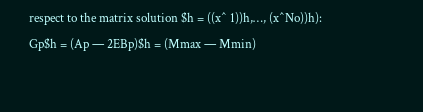respect to the matrix solution $h = ((x^ 1))h,…, (x^No))h):
Gp$h = (Ap — 2EBp)$h = (Mmax — Mmin)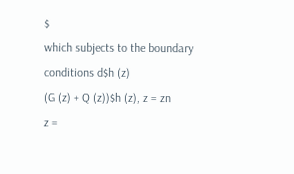$
which subjects to the boundary conditions d$h (z)
(G (z) + Q (z))$h (z), z = zn
z =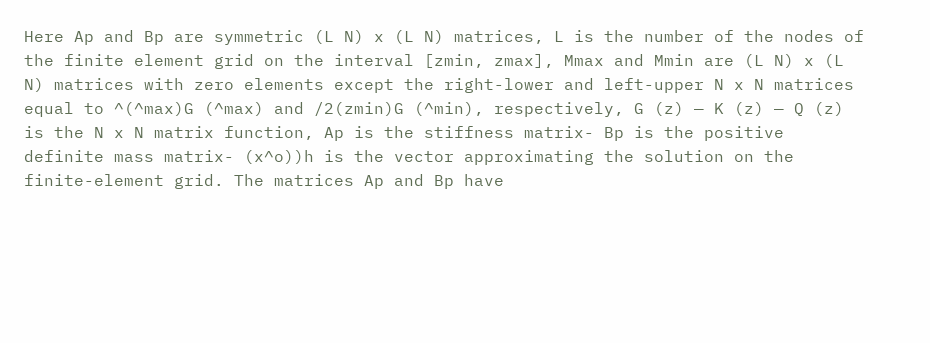Here Ap and Bp are symmetric (L N) x (L N) matrices, L is the number of the nodes of the finite element grid on the interval [zmin, zmax], Mmax and Mmin are (L N) x (L N) matrices with zero elements except the right-lower and left-upper N x N matrices equal to ^(^max)G (^max) and /2(zmin)G (^min), respectively, G (z) — K (z) — Q (z) is the N x N matrix function, Ap is the stiffness matrix- Bp is the positive definite mass matrix- (x^o))h is the vector approximating the solution on the finite-element grid. The matrices Ap and Bp have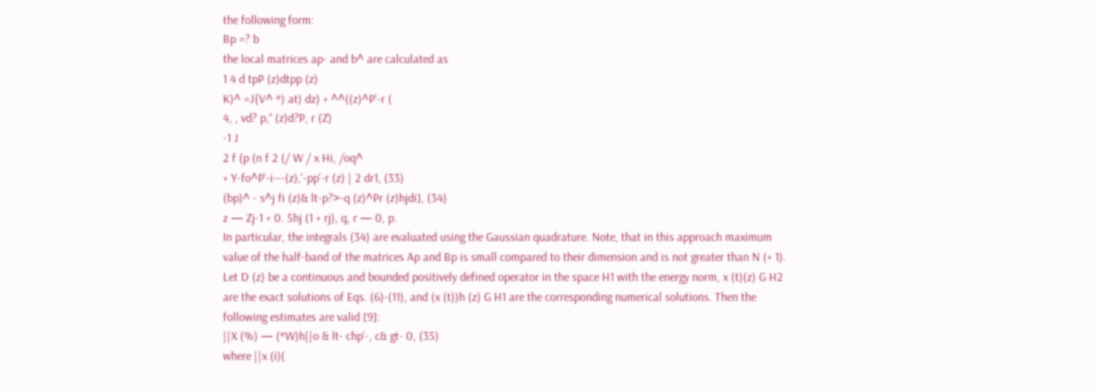the following form:
Bp =? b
the local matrices ap- and b^ are calculated as
1 4 d tpP (z)dtpp (z)
K)^ =J{V^ *) at) dz) + ^^((z)^P'-r (
4, , vd? p,“ (z)d?P, r (Z)
-1 J
2 f (p (n f 2 (/ W / x Hi, /oq^
+ Y-fo^P'-i---(z),'-pp'-r (z) | 2 dr1, (33)
(bp)^ - s^j fi (z)& lt-p?>-q (z)^Pr (z)hjdi], (34)
z — Zj-1 + 0. 5hj (1 + rj), q, r — 0, p.
In particular, the integrals (34) are evaluated using the Gaussian quadrature. Note, that in this approach maximum value of the half-band of the matrices Ap and Bp is small compared to their dimension and is not greater than N (+ 1).
Let D (z) be a continuous and bounded positively defined operator in the space H1 with the energy norm, x (t)(z) G H2 are the exact solutions of Eqs. (6)-(11), and (x (t))h (z) G H1 are the corresponding numerical solutions. Then the following estimates are valid [9]:
||X (%) — (*W)h||o & lt- chp'-, c& gt- 0, (35)
where ||x (i)(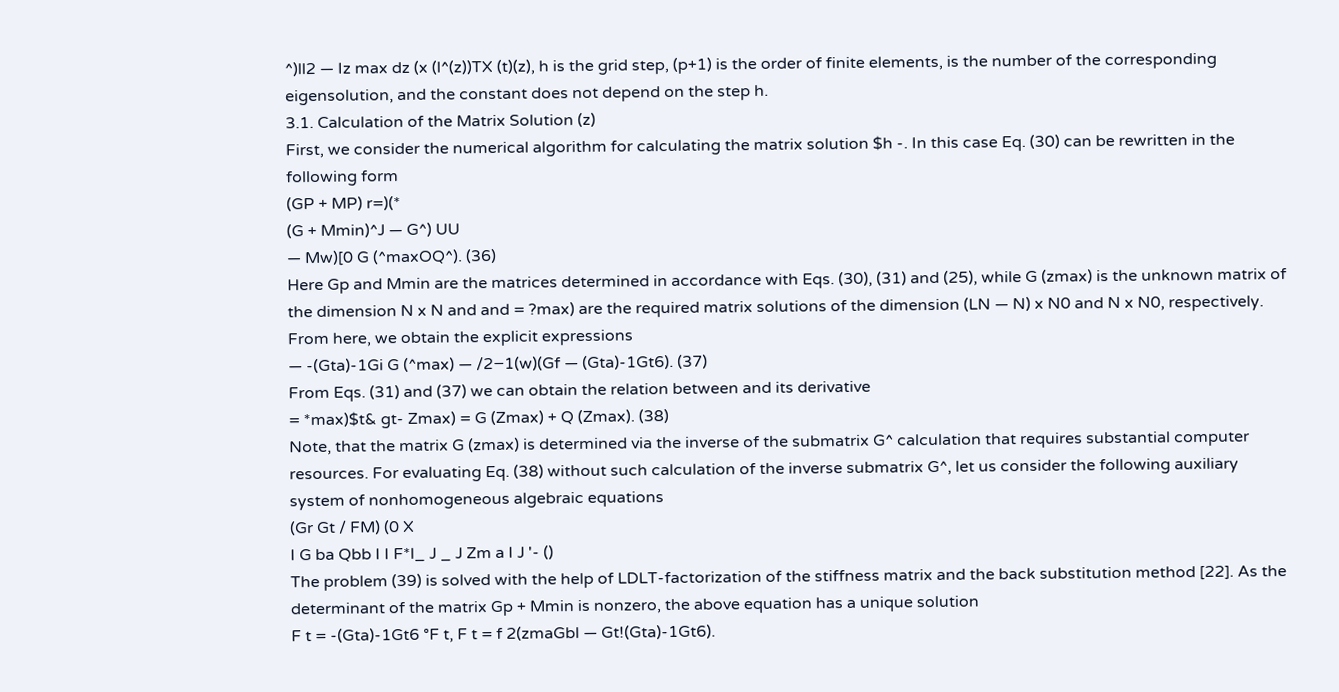^)ll2 — Iz max dz (x (l^(z))TX (t)(z), h is the grid step, (p+1) is the order of finite elements, is the number of the corresponding eigensolution, and the constant does not depend on the step h.
3.1. Calculation of the Matrix Solution (z)
First, we consider the numerical algorithm for calculating the matrix solution $h -. In this case Eq. (30) can be rewritten in the following form
(GP + MP) r=)(*
(G + Mmin)^J — G^) UU
— Mw)[0 G (^maxOQ^). (36)
Here Gp and Mmin are the matrices determined in accordance with Eqs. (30), (31) and (25), while G (zmax) is the unknown matrix of the dimension N x N and and = ?max) are the required matrix solutions of the dimension (LN — N) x N0 and N x N0, respectively. From here, we obtain the explicit expressions
— -(Gta)-1Gi G (^max) — /2−1(w)(Gf — (Gta)-1Gt6). (37)
From Eqs. (31) and (37) we can obtain the relation between and its derivative
= *max)$t& gt- Zmax) = G (Zmax) + Q (Zmax). (38)
Note, that the matrix G (zmax) is determined via the inverse of the submatrix G^ calculation that requires substantial computer resources. For evaluating Eq. (38) without such calculation of the inverse submatrix G^, let us consider the following auxiliary system of nonhomogeneous algebraic equations
(Gr Gt / FM) (0 X
I G ba Qbb I I F*l_ J _ J Zm a I J '- ()
The problem (39) is solved with the help of LDLT-factorization of the stiffness matrix and the back substitution method [22]. As the determinant of the matrix Gp + Mmin is nonzero, the above equation has a unique solution
F t = -(Gta)-1Gt6 °F t, F t = f 2(zmaGbl — Gt!(Gta)-1Gt6).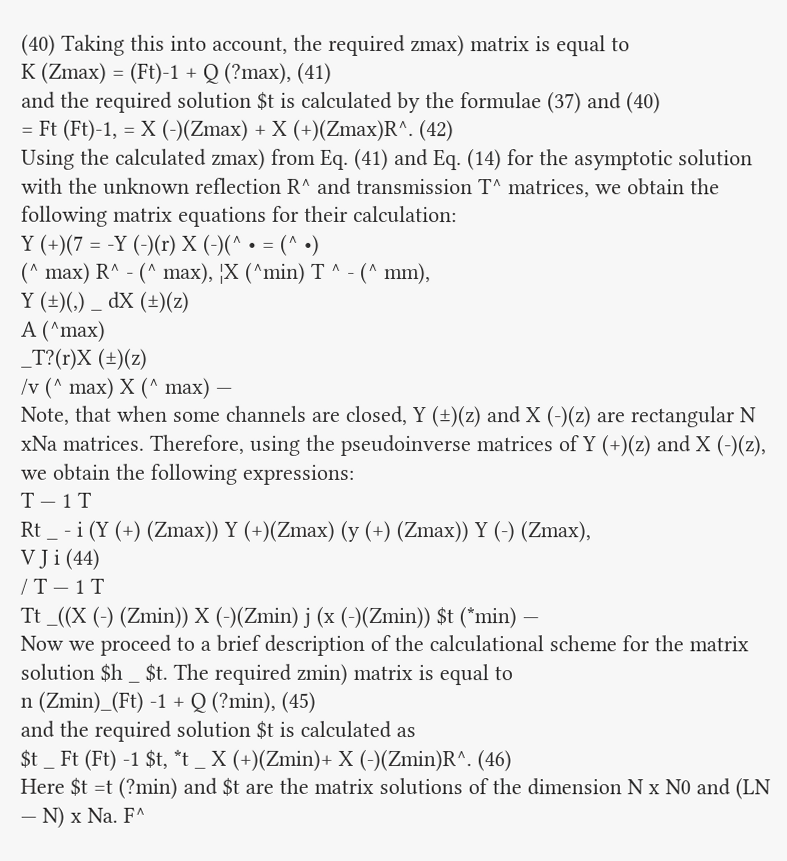(40) Taking this into account, the required zmax) matrix is equal to
K (Zmax) = (Ft)-1 + Q (?max), (41)
and the required solution $t is calculated by the formulae (37) and (40)
= Ft (Ft)-1, = X (-)(Zmax) + X (+)(Zmax)R^. (42)
Using the calculated zmax) from Eq. (41) and Eq. (14) for the asymptotic solution with the unknown reflection R^ and transmission T^ matrices, we obtain the following matrix equations for their calculation:
Y (+)(7 = -Y (-)(r) X (-)(^ • = (^ •)
(^ max) R^ - (^ max), ¦X (^min) T ^ - (^ mm),
Y (±)(,) _ dX (±)(z)
A (^max)
_T?(r)X (±)(z)
/v (^ max) X (^ max) —
Note, that when some channels are closed, Y (±)(z) and X (-)(z) are rectangular N xNa matrices. Therefore, using the pseudoinverse matrices of Y (+)(z) and X (-)(z), we obtain the following expressions:
T — 1 T
Rt _ - i (Y (+) (Zmax)) Y (+)(Zmax) (y (+) (Zmax)) Y (-) (Zmax),
V J i (44)
/ T — 1 T
Tt _((X (-) (Zmin)) X (-)(Zmin) j (x (-)(Zmin)) $t (*min) —
Now we proceed to a brief description of the calculational scheme for the matrix solution $h _ $t. The required zmin) matrix is equal to
n (Zmin)_(Ft) -1 + Q (?min), (45)
and the required solution $t is calculated as
$t _ Ft (Ft) -1 $t, *t _ X (+)(Zmin)+ X (-)(Zmin)R^. (46)
Here $t =t (?min) and $t are the matrix solutions of the dimension N x N0 and (LN — N) x Na. F^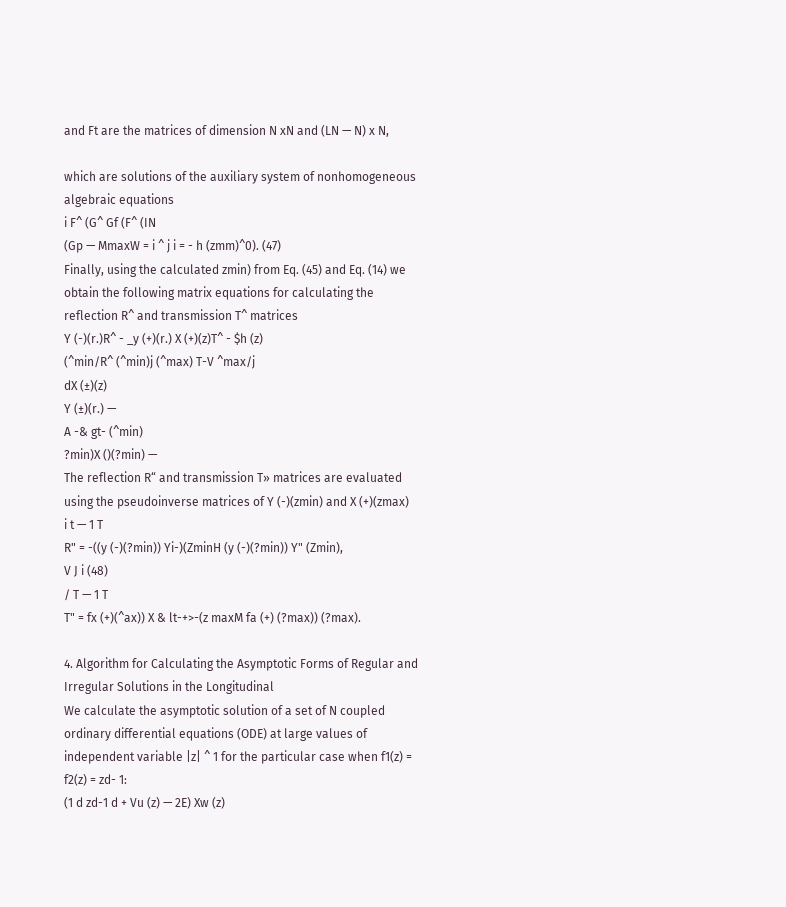and Ft are the matrices of dimension N xN and (LN — N) x N,

which are solutions of the auxiliary system of nonhomogeneous algebraic equations
i F^ (G^ Gf (F^ (IN
(Gp — MmaxW = i ^ j i = - h (zmm)^0). (47)
Finally, using the calculated zmin) from Eq. (45) and Eq. (14) we obtain the following matrix equations for calculating the reflection R^ and transmission T^ matrices
Y (-)(r.)R^ - _y (+)(r.) X (+)(z)T^ - $h (z)
(^min/R^ (^min)j (^max) T-V ^max/j
dX (±)(z)
Y (±)(r.) —
A -& gt- (^min)
?min)X ()(?min) —
The reflection R“ and transmission T» matrices are evaluated using the pseudoinverse matrices of Y (-)(zmin) and X (+)(zmax)
i t — 1 T
R" = -((y (-)(?min)) Yi-)(ZminH (y (-)(?min)) Y" (Zmin),
V J i (48)
/ T — 1 T
T" = fx (+)(^ax)) X & lt-+>-(z maxM fa (+) (?max)) (?max).

4. Algorithm for Calculating the Asymptotic Forms of Regular and Irregular Solutions in the Longitudinal
We calculate the asymptotic solution of a set of N coupled ordinary differential equations (ODE) at large values of independent variable |z| ^ 1 for the particular case when f1(z) = f2(z) = zd- 1:
(1 d zd-1 d + Vu (z) — 2E) Xw (z)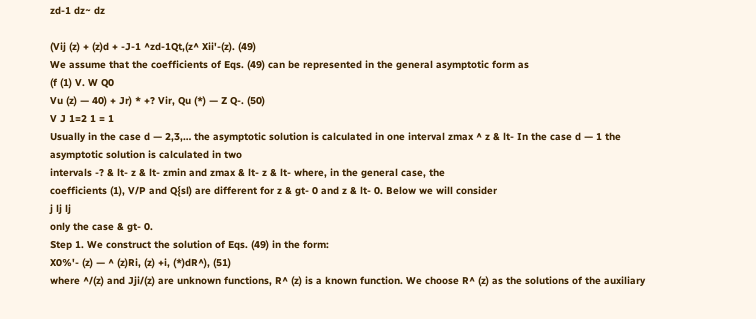zd-1 dz~ dz

(Vij (z) + (z)d + -J-1 ^zd-1Qt,(z^ Xii'-(z). (49)
We assume that the coefficients of Eqs. (49) can be represented in the general asymptotic form as
(f (1) V. W Q0
Vu (z) — 40) + Jr) * +? Vir, Qu (*) — Z Q-. (50)
V J 1=2 1 = 1
Usually in the case d — 2,3,… the asymptotic solution is calculated in one interval zmax ^ z & lt- In the case d — 1 the asymptotic solution is calculated in two
intervals -? & lt- z & lt- zmin and zmax & lt- z & lt- where, in the general case, the
coefficients (1), V/P and Q{sl) are different for z & gt- 0 and z & lt- 0. Below we will consider
j lj lj
only the case & gt- 0.
Step 1. We construct the solution of Eqs. (49) in the form:
X0%'- (z) — ^ (z)Ri, (z) +i, (*)dR^), (51)
where ^/(z) and Jji/(z) are unknown functions, R^ (z) is a known function. We choose R^ (z) as the solutions of the auxiliary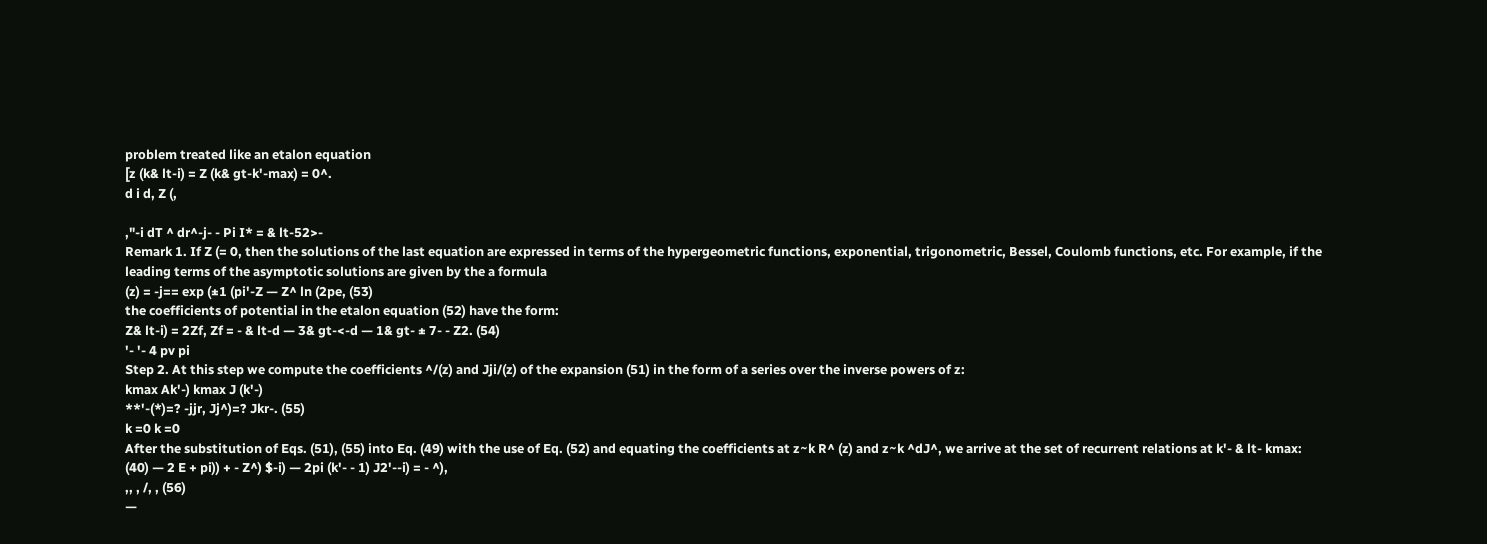problem treated like an etalon equation
[z (k& lt-i) = Z (k& gt-k'-max) = 0^.
d i d, Z (,

,"-i dT ^ dr^-j- - Pi I* = & lt-52>-
Remark 1. If Z (= 0, then the solutions of the last equation are expressed in terms of the hypergeometric functions, exponential, trigonometric, Bessel, Coulomb functions, etc. For example, if the leading terms of the asymptotic solutions are given by the a formula
(z) = -j== exp (±1 (pi'-Z — Z^ ln (2pe, (53)
the coefficients of potential in the etalon equation (52) have the form:
Z& lt-i) = 2Zf, Zf = - & lt-d — 3& gt-<-d — 1& gt- ± 7- - Z2. (54)
'- '- 4 pv pi
Step 2. At this step we compute the coefficients ^/(z) and Jji/(z) of the expansion (51) in the form of a series over the inverse powers of z:
kmax Ak'-) kmax J (k'-)
**'-(*)=? -jjr, Jj^)=? Jkr-. (55)
k =0 k =0
After the substitution of Eqs. (51), (55) into Eq. (49) with the use of Eq. (52) and equating the coefficients at z~k R^ (z) and z~k ^dJ^, we arrive at the set of recurrent relations at k'- & lt- kmax:
(40) — 2 E + pi)) + - Z^) $-i) — 2pi (k'- - 1) J2'--i) = - ^),
,, , /, , (56)
—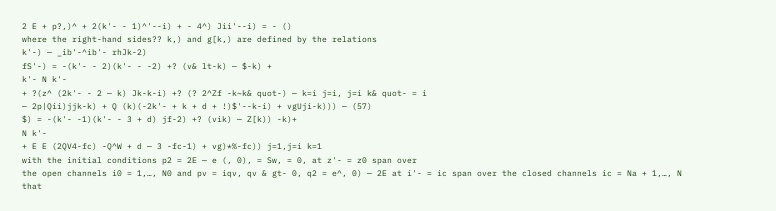2 E + p?,)^ + 2(k'- - 1)^'--i) + - 4^) Jii'--i) = - ()
where the right-hand sides?? k,) and g[k,) are defined by the relations
k'-) — _ib'-^ib'- rhJk-2)
fS'-) = -(k'- - 2)(k'- - -2) +? (v& lt-k) — $-k) +
k'- N k'-
+ ?(z^ (2k'- - 2 — k) Jk-k-i) +? (? 2^Zf -k~k& quot-) — k=i j=i, j=i k& quot- = i
— 2p|Qii)jjk-k) + Q (k)(-2k'- + k + d + !)$'--k-i) + vgUji-k))) — (57)
$) = -(k'- -1)(k'- - 3 + d) jf-2) +? (vik) — Z[k)) -k)+
N k'-
+ E E (2QV4-fc) -Q^W + d — 3 -fc-1) + vg)*%-fc)) j=1,j=i k=1
with the initial conditions p2 = 2E — e (, 0), = Sw, = 0, at z'- = z0 span over
the open channels i0 = 1,…, N0 and pv = iqv, qv & gt- 0, q2 = e^, 0) — 2E at i'- = ic span over the closed channels ic = Na + 1,…, N that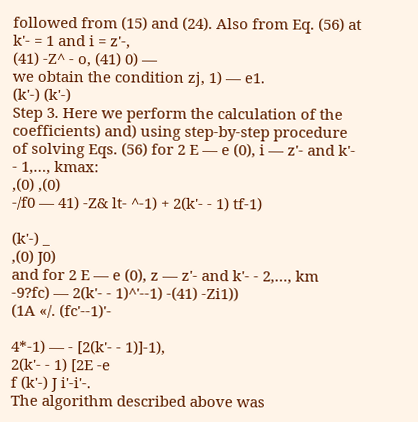followed from (15) and (24). Also from Eq. (56) at k'- = 1 and i = z'-,
(41) -Z^ - o, (41) 0) —
we obtain the condition zj, 1) — e1.
(k'-) (k'-)
Step 3. Here we perform the calculation of the coefficients) and) using step-by-step procedure of solving Eqs. (56) for 2 E — e (0), i — z'- and k'- - 1,…, kmax:
,(0) ,(0)
-/f0 — 41) -Z& lt- ^-1) + 2(k'- - 1) tf-1)

(k'-) _
,(0) J0)
and for 2 E — e (0), z — z'- and k'- - 2,…, km
-9?fc) — 2(k'- - 1)^'--1) -(41) -Zi1))
(1A «/. (fc'--1)'-

4*-1) — - [2(k'- - 1)]-1),
2(k'- - 1) [2E -e
f (k'-) J i'-i'-.
The algorithm described above was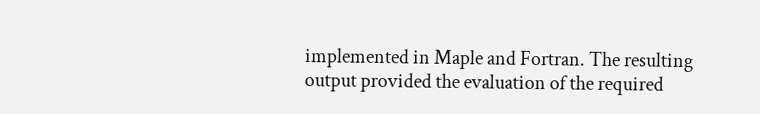implemented in Maple and Fortran. The resulting output provided the evaluation of the required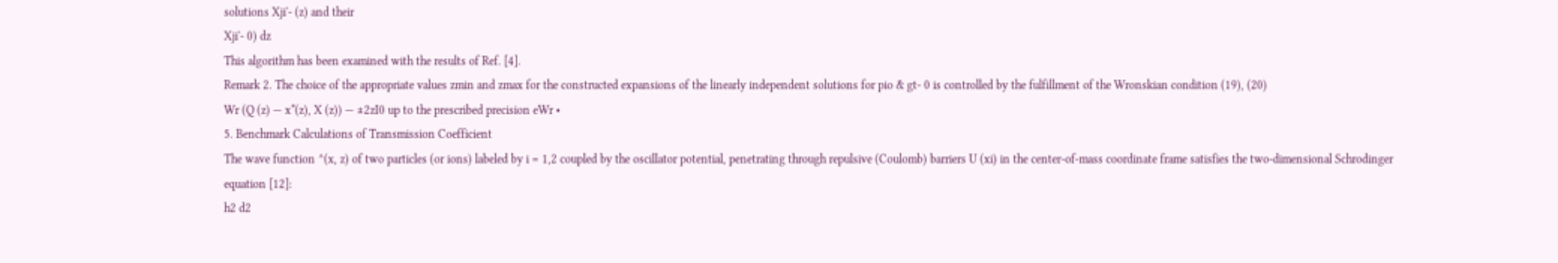solutions Xji'- (z) and their
Xji'- 0) dz
This algorithm has been examined with the results of Ref. [4].
Remark 2. The choice of the appropriate values zmin and zmax for the constructed expansions of the linearly independent solutions for pio & gt- 0 is controlled by the fulfillment of the Wronskian condition (19), (20)
Wr (Q (z) — x*(z), X (z)) — ±2zI0 up to the prescribed precision eWr •
5. Benchmark Calculations of Transmission Coefficient
The wave function ^(x, z) of two particles (or ions) labeled by i = 1,2 coupled by the oscillator potential, penetrating through repulsive (Coulomb) barriers U (xi) in the center-of-mass coordinate frame satisfies the two-dimensional Schrodinger equation [12]:
h2 d2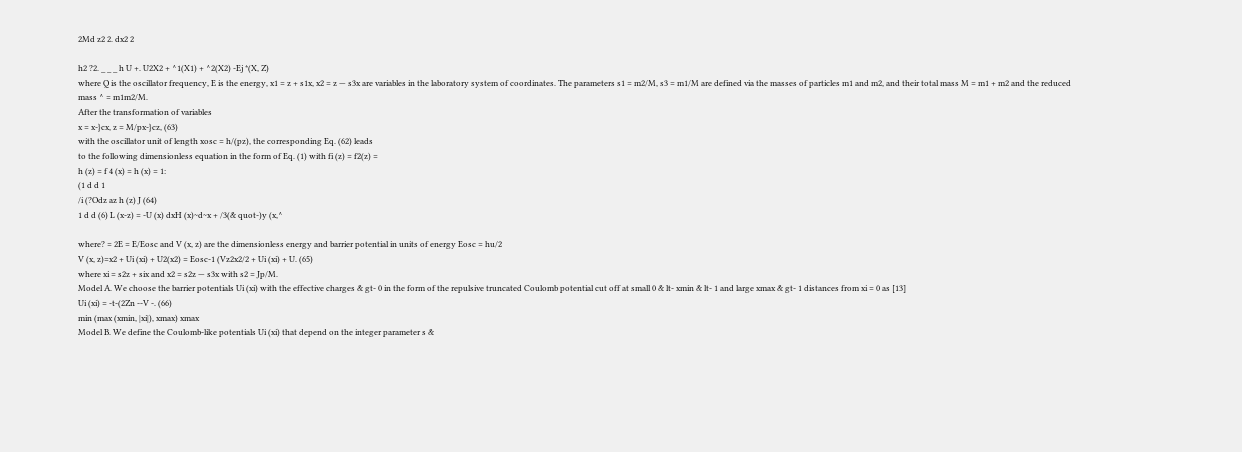2Md z2 2. dx2 2

h2 ?2. _ _ _ h U +. U2X2 + ^1(X1) + ^2(X2) -Ej *(X, Z)
where Q is the oscillator frequency, E is the energy, x1 = z + s1x, x2 = z — s3x are variables in the laboratory system of coordinates. The parameters s1 = m2/M, s3 = m1/M are defined via the masses of particles m1 and m2, and their total mass M = m1 + m2 and the reduced mass ^ = m1m2/M.
After the transformation of variables
x = x-}cx, z = M/px-}cz, (63)
with the oscillator unit of length xosc = h/(pz), the corresponding Eq. (62) leads
to the following dimensionless equation in the form of Eq. (1) with fi (z) = f2(z) =
h (z) = f 4 (x) = h (x) = 1:
(1 d d 1
/i (?Odz az h (z) J (64)
1 d d (6) L (x-z) = -U (x) dxH (x)~d~x + /3(& quot-)y (x,^

where? = 2E = E/Eosc and V (x, z) are the dimensionless energy and barrier potential in units of energy Eosc = hu/2
V (x, z)=x2 + Ui (xi) + U2(x2) = Eosc-1 (Vz2x2/2 + Ui (xi) + U. (65)
where xi = s2z + six and x2 = s2z — s3x with s2 = Jp/M.
Model A. We choose the barrier potentials Ui (xi) with the effective charges & gt- 0 in the form of the repulsive truncated Coulomb potential cut off at small 0 & lt- xmin & lt- 1 and large xmax & gt- 1 distances from xi = 0 as [13]
Ui (xi) = -t-(2Zn --V -. (66)
min (max (xmin, |xi|), xmax) xmax
Model B. We define the Coulomb-like potentials Ui (xi) that depend on the integer parameter s &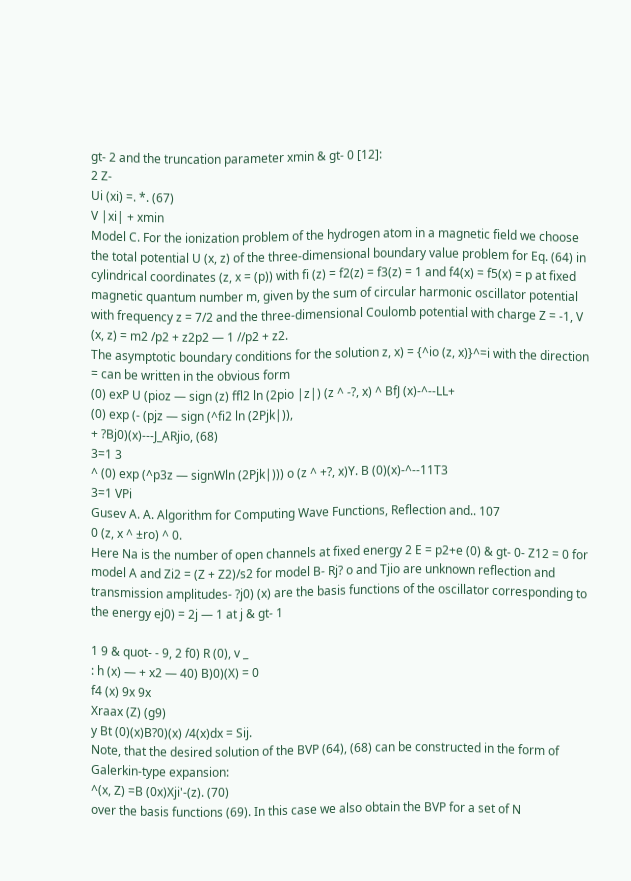gt- 2 and the truncation parameter xmin & gt- 0 [12]:
2 Z-
Ui (xi) =. *. (67)
V |xi| + xmin
Model C. For the ionization problem of the hydrogen atom in a magnetic field we choose the total potential U (x, z) of the three-dimensional boundary value problem for Eq. (64) in cylindrical coordinates (z, x = (p)) with fi (z) = f2(z) = f3(z) = 1 and f4(x) = f5(x) = p at fixed magnetic quantum number m, given by the sum of circular harmonic oscillator potential with frequency z = 7/2 and the three-dimensional Coulomb potential with charge Z = -1, V (x, z) = m2 /p2 + z2p2 — 1 //p2 + z2.
The asymptotic boundary conditions for the solution z, x) = {^io (z, x)}^=i with the direction = can be written in the obvious form
(0) exP U (pioz — sign (z) ffl2 ln (2pio |z|) (z ^ -?, x) ^ BfJ (x)-^--LL+
(0) exp (- (pjz — sign (^fi2 ln (2Pjk|)),
+ ?Bj0)(x)---J_ARjio, (68)
3=1 3
^ (0) exp (^p3z — signWln (2Pjk|))) o (z ^ +?, x)Y. B (0)(x)-^--11T3
3=1 VPi
Gusev A. A. Algorithm for Computing Wave Functions, Reflection and.. 107
0 (z, x ^ ±ro) ^ 0.
Here Na is the number of open channels at fixed energy 2 E = p2+e (0) & gt- 0- Z12 = 0 for model A and Zi2 = (Z + Z2)/s2 for model B- Rj? o and Tjio are unknown reflection and transmission amplitudes- ?j0) (x) are the basis functions of the oscillator corresponding to the energy ej0) = 2j — 1 at j & gt- 1

1 9 & quot- - 9, 2 f0) R (0), v _
: h (x) — + x2 — 40) B)0)(X) = 0
f4 (x) 9x 9x
Xraax (Z) (g9)
y Bt (0)(x)B?0)(x) /4(x)dx = Sij.
Note, that the desired solution of the BVP (64), (68) can be constructed in the form of Galerkin-type expansion:
^(x, Z) =B (0x)Xji'-(z). (70)
over the basis functions (69). In this case we also obtain the BVP for a set of N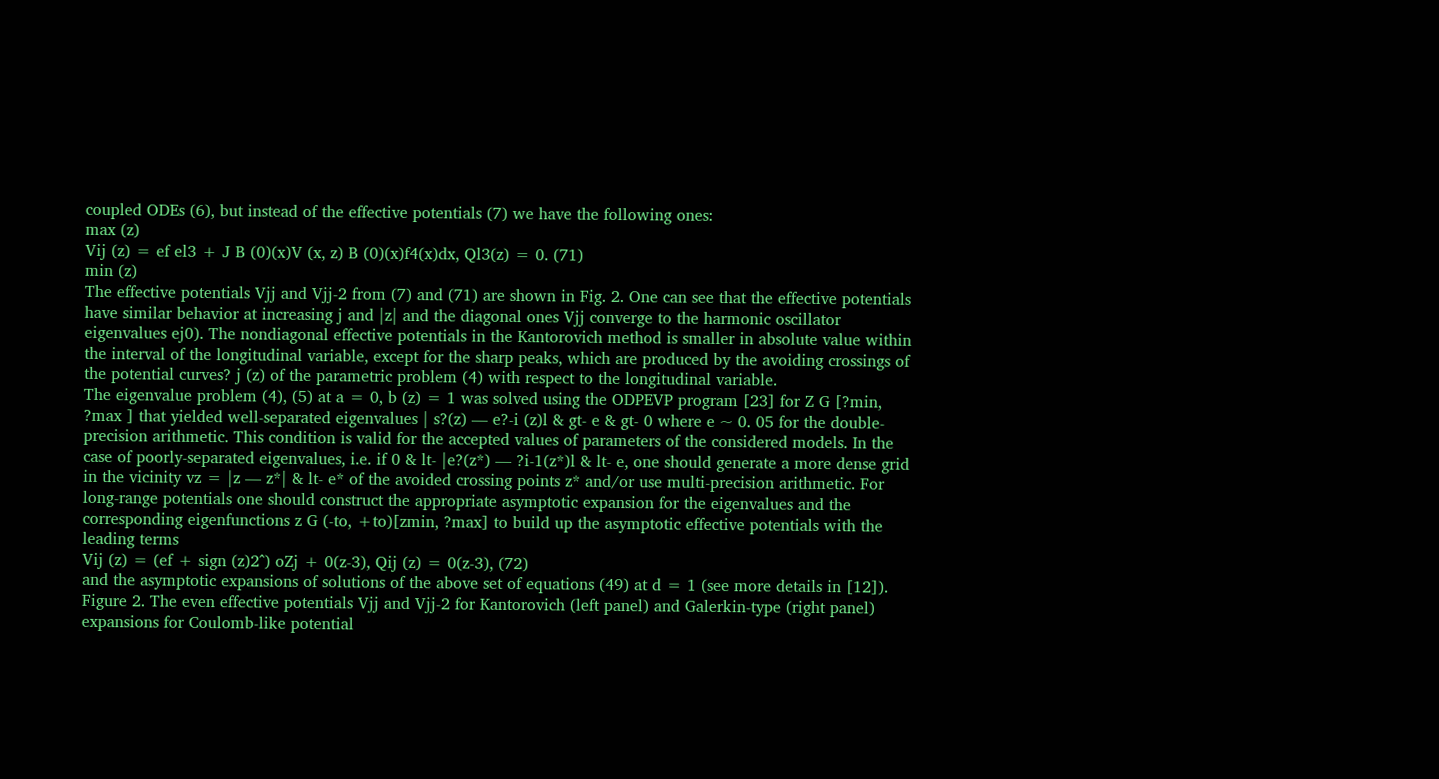coupled ODEs (6), but instead of the effective potentials (7) we have the following ones:
max (z)
Vij (z) = ef el3 + J B (0)(x)V (x, z) B (0)(x)f4(x)dx, Ql3(z) = 0. (71)
min (z)
The effective potentials Vjj and Vjj-2 from (7) and (71) are shown in Fig. 2. One can see that the effective potentials have similar behavior at increasing j and |z| and the diagonal ones Vjj converge to the harmonic oscillator eigenvalues ej0). The nondiagonal effective potentials in the Kantorovich method is smaller in absolute value within the interval of the longitudinal variable, except for the sharp peaks, which are produced by the avoiding crossings of the potential curves? j (z) of the parametric problem (4) with respect to the longitudinal variable.
The eigenvalue problem (4), (5) at a = 0, b (z) = 1 was solved using the ODPEVP program [23] for Z G [?min, ?max ] that yielded well-separated eigenvalues | s?(z) — e?-i (z)l & gt- e & gt- 0 where e ~ 0. 05 for the double-precision arithmetic. This condition is valid for the accepted values of parameters of the considered models. In the case of poorly-separated eigenvalues, i.e. if 0 & lt- |e?(z*) — ?i-1(z*)l & lt- e, one should generate a more dense grid in the vicinity vz = |z — z*| & lt- e* of the avoided crossing points z* and/or use multi-precision arithmetic. For long-range potentials one should construct the appropriate asymptotic expansion for the eigenvalues and the corresponding eigenfunctions z G (-to, +to)[zmin, ?max] to build up the asymptotic effective potentials with the leading terms
Vij (z) = (ef + sign (z)2^) oZj + 0(z-3), Qij (z) = 0(z-3), (72)
and the asymptotic expansions of solutions of the above set of equations (49) at d = 1 (see more details in [12]).
Figure 2. The even effective potentials Vjj and Vjj-2 for Kantorovich (left panel) and Galerkin-type (right panel) expansions for Coulomb-like potential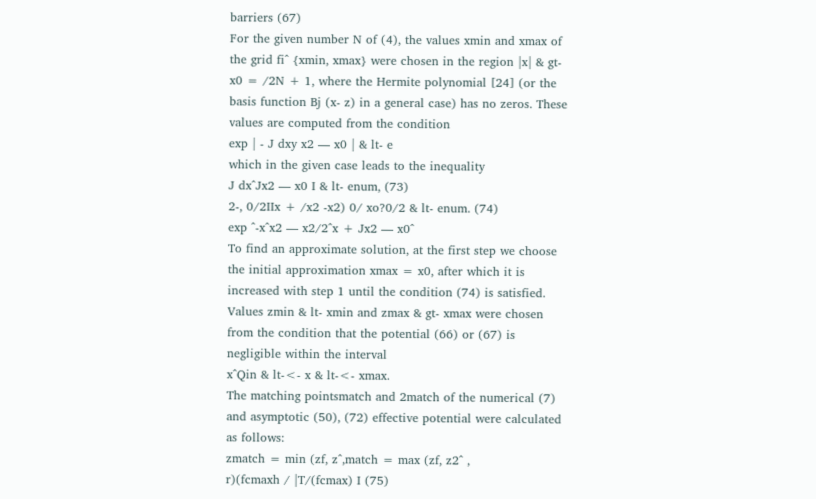barriers (67)
For the given number N of (4), the values xmin and xmax of the grid fi^ {xmin, xmax} were chosen in the region |x| & gt- x0 = /2N + 1, where the Hermite polynomial [24] (or the basis function Bj (x- z) in a general case) has no zeros. These values are computed from the condition
exp | - J dxy x2 — x0 | & lt- e
which in the given case leads to the inequality
J dx^Jx2 — x0 I & lt- enum, (73)
2-, 0/2IIx + /x2 -x2) 0/ xo?0/2 & lt- enum. (74)
exp ^-x^x2 — x2/2^x + Jx2 — x0^
To find an approximate solution, at the first step we choose the initial approximation xmax = x0, after which it is increased with step 1 until the condition (74) is satisfied. Values zmin & lt- xmin and zmax & gt- xmax were chosen from the condition that the potential (66) or (67) is negligible within the interval
x^Qin & lt-<- x & lt-<- xmax.
The matching pointsmatch and 2match of the numerical (7) and asymptotic (50), (72) effective potential were calculated as follows:
zmatch = min (zf, z^,match = max (zf, z2^ ,
r)(fcmaxh / |T/(fcmax) I (75)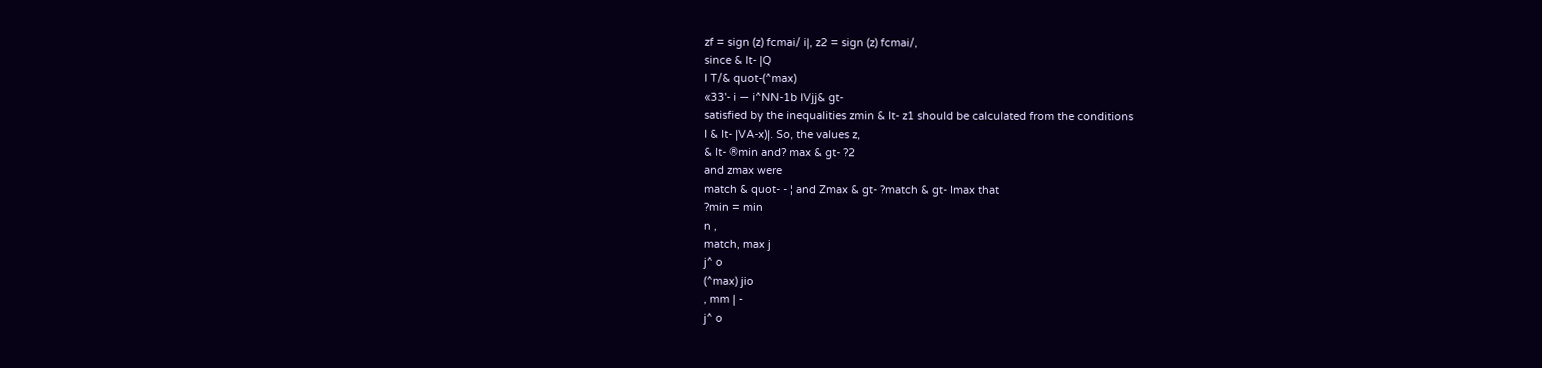zf = sign (z) fcmai/ i|, z2 = sign (z) fcmai/,
since & lt- |Q
I T/& quot-(^max)
«33'- i — i^NN-1b IVjj& gt-
satisfied by the inequalities zmin & lt- z1 should be calculated from the conditions
I & lt- |VA-x)|. So, the values z,
& lt- ®min and? max & gt- ?2
and zmax were
match & quot- - ¦ and Zmax & gt- ?match & gt- Imax that
?min = min
n ,
match, max j
j^ o
(^max) jio
, mm | -
j^ o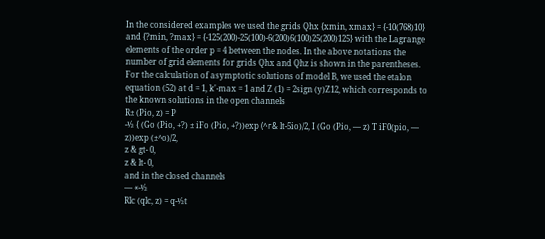In the considered examples we used the grids Qhx {xmin, xmax} = {-10(768)10} and {?min, ?max} = {-125(200)-25(100)-6(200)6(100)25(200)125} with the Lagrange elements of the order p = 4 between the nodes. In the above notations the number of grid elements for grids Qhx and Qhz is shown in the parentheses.
For the calculation of asymptotic solutions of model B, we used the etalon equation (52) at d = 1, k'-max = 1 and Z (1) = 2sign (y)Z12, which corresponds to the known solutions in the open channels
R± (Pio, z) = P
-½ { (Go (Pio, +?) ± iFo (Pio, +?))exp (^г& lt-5io)/2, I (Go (Pio, — z) T iF0(pio, — z))exp (±^o)/2,
z & gt- 0,
z & lt- 0,
and in the closed channels
— «-½
Rlc (qlc, z) = q-½t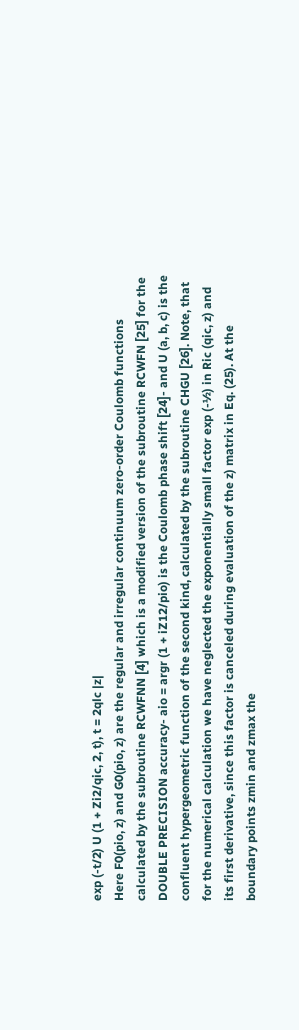exp (-t/2) U (1 + Zi2/qic, 2, t), t = 2qlc |z|
Here F0(pio, z) and G0(pio, z) are the regular and irregular continuum zero-order Coulomb functions calculated by the subroutine RCWFNN [4] which is a modified version of the subroutine RCWFN [25] for the DOUBLE PRECISION accuracy- aio = argr (1 + iZ12/pio) is the Coulomb phase shift [24]- and U (a, b, c) is the confluent hypergeometric function of the second kind, calculated by the subroutine CHGU [26]. Note, that for the numerical calculation we have neglected the exponentially small factor exp (-½) in Ric (qic, z) and its first derivative, since this factor is canceled during evaluation of the z) matrix in Eq. (25). At the boundary points zmin and zmax the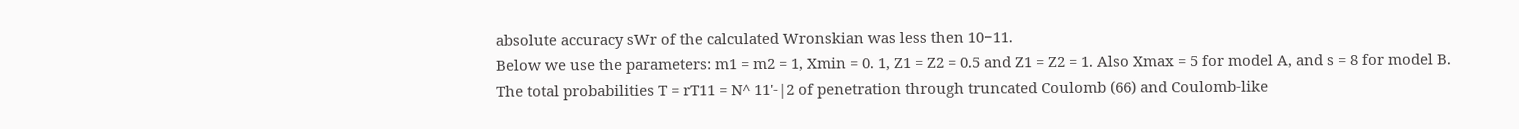absolute accuracy sWr of the calculated Wronskian was less then 10−11.
Below we use the parameters: m1 = m2 = 1, Xmin = 0. 1, Z1 = Z2 = 0.5 and Z1 = Z2 = 1. Also Xmax = 5 for model A, and s = 8 for model B.
The total probabilities T = rT11 = N^ 11'-|2 of penetration through truncated Coulomb (66) and Coulomb-like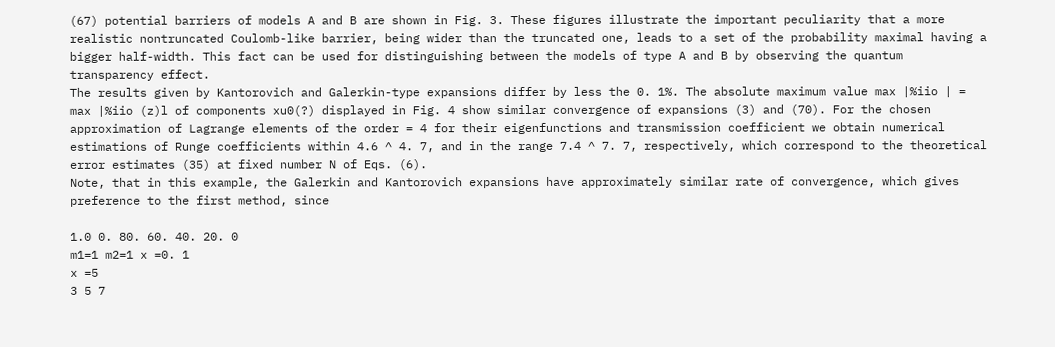(67) potential barriers of models A and B are shown in Fig. 3. These figures illustrate the important peculiarity that a more realistic nontruncated Coulomb-like barrier, being wider than the truncated one, leads to a set of the probability maximal having a bigger half-width. This fact can be used for distinguishing between the models of type A and B by observing the quantum transparency effect.
The results given by Kantorovich and Galerkin-type expansions differ by less the 0. 1%. The absolute maximum value max |%iio | = max |%iio (z)l of components xu0(?) displayed in Fig. 4 show similar convergence of expansions (3) and (70). For the chosen approximation of Lagrange elements of the order = 4 for their eigenfunctions and transmission coefficient we obtain numerical estimations of Runge coefficients within 4.6 ^ 4. 7, and in the range 7.4 ^ 7. 7, respectively, which correspond to the theoretical error estimates (35) at fixed number N of Eqs. (6).
Note, that in this example, the Galerkin and Kantorovich expansions have approximately similar rate of convergence, which gives preference to the first method, since

1.0 0. 80. 60. 40. 20. 0
m1=1 m2=1 x =0. 1
x =5
3 5 7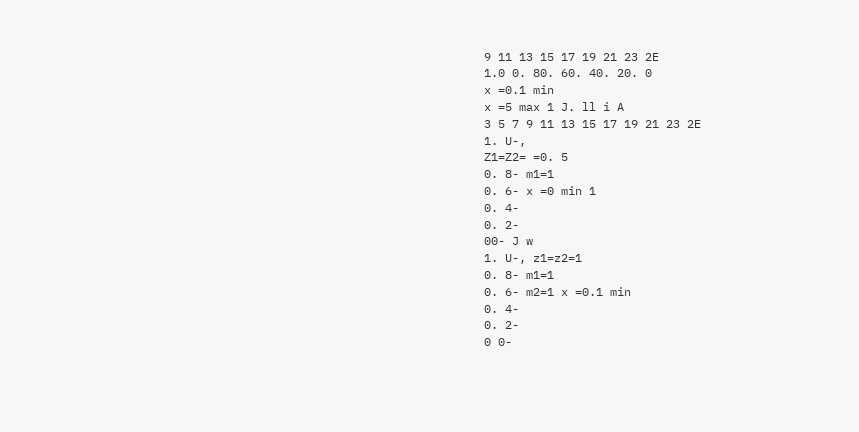9 11 13 15 17 19 21 23 2E
1.0 0. 80. 60. 40. 20. 0
x =0.1 min
x =5 max 1 J. ll i A
3 5 7 9 11 13 15 17 19 21 23 2E
1. U-,
Z1=Z2= =0. 5
0. 8- m1=1
0. 6- x =0 min 1
0. 4-
0. 2-
00- J w
1. U-, z1=z2=1
0. 8- m1=1
0. 6- m2=1 x =0.1 min
0. 4-
0. 2-
0 0-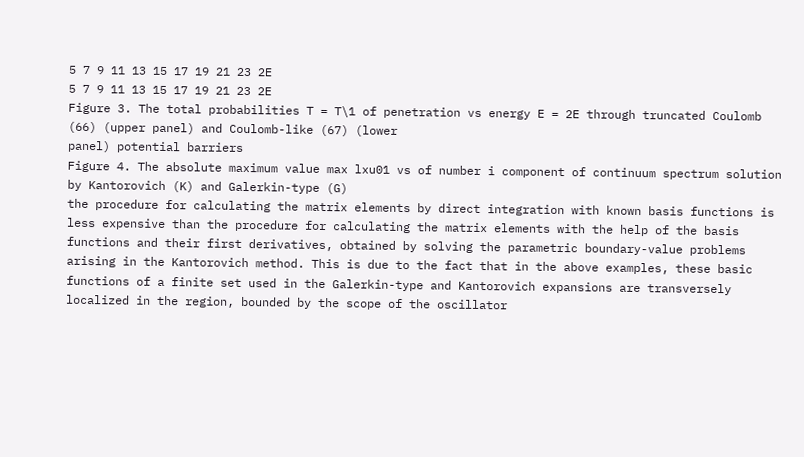5 7 9 11 13 15 17 19 21 23 2E
5 7 9 11 13 15 17 19 21 23 2E
Figure 3. The total probabilities T = T\1 of penetration vs energy E = 2E through truncated Coulomb (66) (upper panel) and Coulomb-like (67) (lower
panel) potential barriers
Figure 4. The absolute maximum value max lxu01 vs of number i component of continuum spectrum solution by Kantorovich (K) and Galerkin-type (G)
the procedure for calculating the matrix elements by direct integration with known basis functions is less expensive than the procedure for calculating the matrix elements with the help of the basis functions and their first derivatives, obtained by solving the parametric boundary-value problems arising in the Kantorovich method. This is due to the fact that in the above examples, these basic functions of a finite set used in the Galerkin-type and Kantorovich expansions are transversely localized in the region, bounded by the scope of the oscillator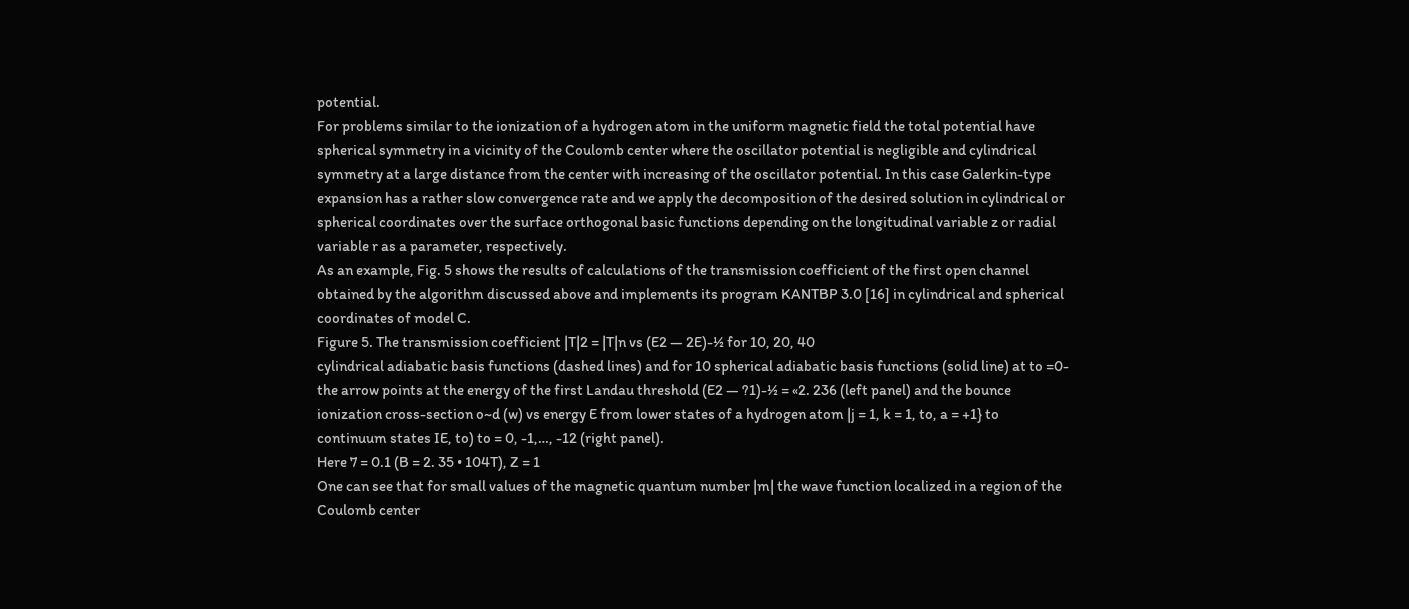potential.
For problems similar to the ionization of a hydrogen atom in the uniform magnetic field the total potential have spherical symmetry in a vicinity of the Coulomb center where the oscillator potential is negligible and cylindrical symmetry at a large distance from the center with increasing of the oscillator potential. In this case Galerkin-type expansion has a rather slow convergence rate and we apply the decomposition of the desired solution in cylindrical or spherical coordinates over the surface orthogonal basic functions depending on the longitudinal variable z or radial variable r as a parameter, respectively.
As an example, Fig. 5 shows the results of calculations of the transmission coefficient of the first open channel obtained by the algorithm discussed above and implements its program KANTBP 3.0 [16] in cylindrical and spherical coordinates of model C.
Figure 5. The transmission coefficient |T|2 = |T|n vs (E2 — 2E)-½ for 10, 20, 40
cylindrical adiabatic basis functions (dashed lines) and for 10 spherical adiabatic basis functions (solid line) at to =0- the arrow points at the energy of the first Landau threshold (E2 — ?1)-½ = «2. 236 (left panel) and the bounce ionization cross-section o~d (w) vs energy E from lower states of a hydrogen atom |j = 1, k = 1, to, a = +1} to continuum states IE, to) to = 0, -1,…, -12 (right panel).
Here 7 = 0.1 (B = 2. 35 • 104T), Z = 1
One can see that for small values of the magnetic quantum number |m| the wave function localized in a region of the Coulomb center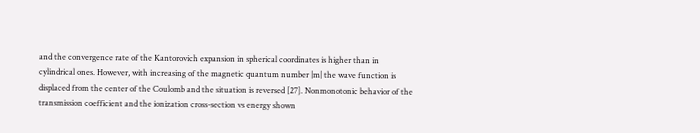and the convergence rate of the Kantorovich expansion in spherical coordinates is higher than in cylindrical ones. However, with increasing of the magnetic quantum number |m| the wave function is displaced from the center of the Coulomb and the situation is reversed [27]. Nonmonotonic behavior of the transmission coefficient and the ionization cross-section vs energy shown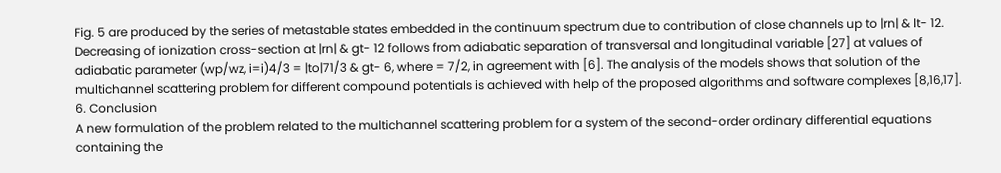Fig. 5 are produced by the series of metastable states embedded in the continuum spectrum due to contribution of close channels up to |rn| & lt- 12. Decreasing of ionization cross-section at |rn| & gt- 12 follows from adiabatic separation of transversal and longitudinal variable [27] at values of adiabatic parameter (wp/wz, i=i)4/3 = |to|71/3 & gt- 6, where = 7/2, in agreement with [6]. The analysis of the models shows that solution of the multichannel scattering problem for different compound potentials is achieved with help of the proposed algorithms and software complexes [8,16,17].
6. Conclusion
A new formulation of the problem related to the multichannel scattering problem for a system of the second-order ordinary differential equations containing the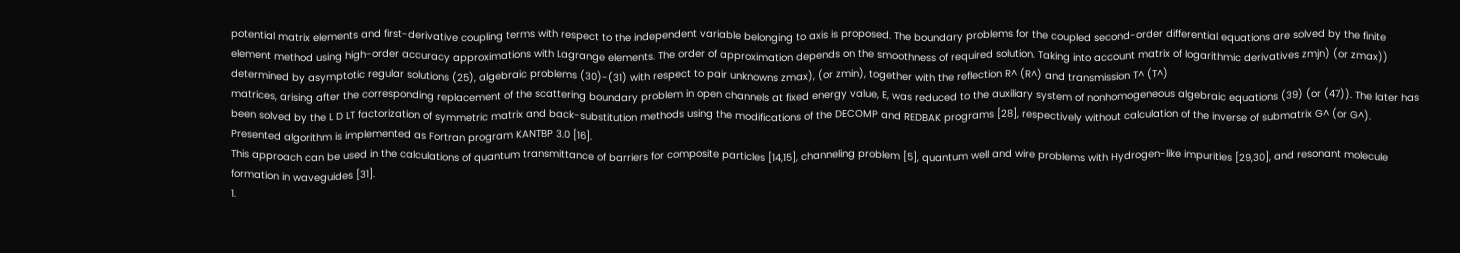potential matrix elements and first-derivative coupling terms with respect to the independent variable belonging to axis is proposed. The boundary problems for the coupled second-order differential equations are solved by the finite element method using high-order accuracy approximations with Lagrange elements. The order of approximation depends on the smoothness of required solution. Taking into account matrix of logarithmic derivatives zmjn) (or zmax)) determined by asymptotic regular solutions (25), algebraic problems (30)-(31) with respect to pair unknowns zmax), (or zmin), together with the reflection R^ (R^) and transmission T^ (T^)
matrices, arising after the corresponding replacement of the scattering boundary problem in open channels at fixed energy value, E, was reduced to the auxiliary system of nonhomogeneous algebraic equations (39) (or (47)). The later has been solved by the L D LT factorization of symmetric matrix and back-substitution methods using the modifications of the DECOMP and REDBAK programs [28], respectively without calculation of the inverse of submatrix G^ (or G^). Presented algorithm is implemented as Fortran program KANTBP 3.0 [16].
This approach can be used in the calculations of quantum transmittance of barriers for composite particles [14,15], channeling problem [5], quantum well and wire problems with Hydrogen-like impurities [29,30], and resonant molecule formation in waveguides [31].
1.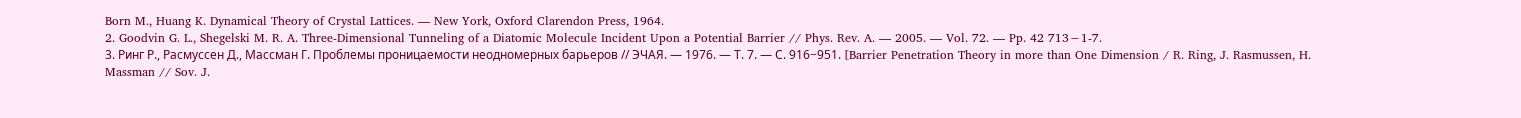Born M., Huang K. Dynamical Theory of Crystal Lattices. — New York, Oxford Clarendon Press, 1964.
2. Goodvin G. L., Shegelski M. R. A. Three-Dimensional Tunneling of a Diatomic Molecule Incident Upon a Potential Barrier // Phys. Rev. A. — 2005. — Vol. 72. — Pp. 42 713−1-7.
3. Ринг Р., Расмуссен Д., Массман Г. Проблемы проницаемости неодномерных барьеров // ЭЧАЯ. — 1976. — Т. 7. — С. 916−951. [Barrier Penetration Theory in more than One Dimension / R. Ring, J. Rasmussen, H. Massman // Sov. J.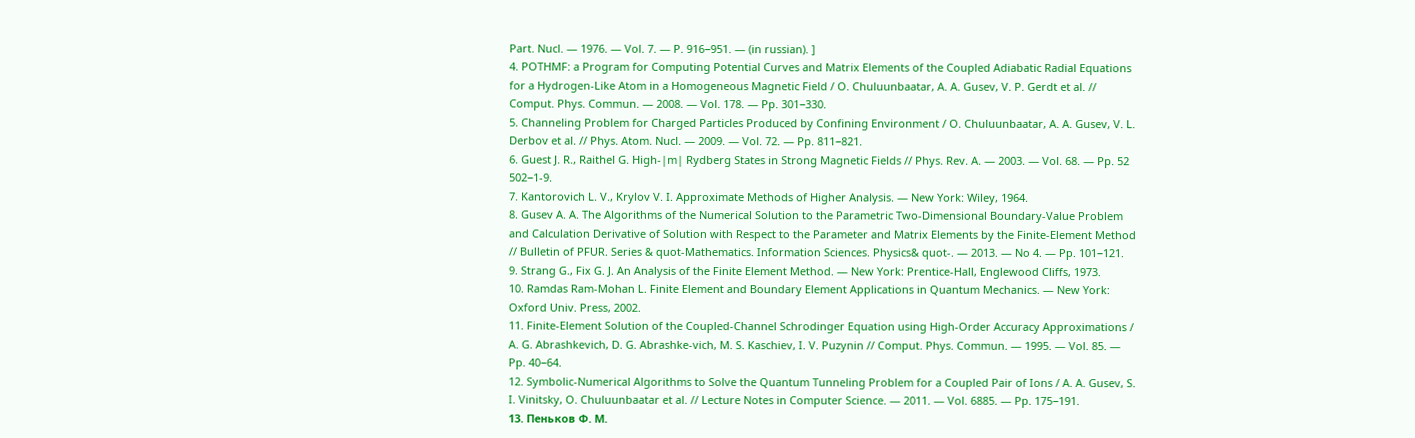Part. Nucl. — 1976. — Vol. 7. — P. 916−951. — (in russian). ]
4. POTHMF: a Program for Computing Potential Curves and Matrix Elements of the Coupled Adiabatic Radial Equations for a Hydrogen-Like Atom in a Homogeneous Magnetic Field / O. Chuluunbaatar, A. A. Gusev, V. P. Gerdt et al. // Comput. Phys. Commun. — 2008. — Vol. 178. — Pp. 301−330.
5. Channeling Problem for Charged Particles Produced by Confining Environment / O. Chuluunbaatar, A. A. Gusev, V. L. Derbov et al. // Phys. Atom. Nucl. — 2009. — Vol. 72. — Pp. 811−821.
6. Guest J. R., Raithel G. High-|m| Rydberg States in Strong Magnetic Fields // Phys. Rev. A. — 2003. — Vol. 68. — Pp. 52 502−1-9.
7. Kantorovich L. V., Krylov V. I. Approximate Methods of Higher Analysis. — New York: Wiley, 1964.
8. Gusev A. A. The Algorithms of the Numerical Solution to the Parametric Two-Dimensional Boundary-Value Problem and Calculation Derivative of Solution with Respect to the Parameter and Matrix Elements by the Finite-Element Method // Bulletin of PFUR. Series & quot-Mathematics. Information Sciences. Physics& quot-. — 2013. — No 4. — Pp. 101−121.
9. Strang G., Fix G. J. An Analysis of the Finite Element Method. — New York: Prentice-Hall, Englewood Cliffs, 1973.
10. Ramdas Ram-Mohan L. Finite Element and Boundary Element Applications in Quantum Mechanics. — New York: Oxford Univ. Press, 2002.
11. Finite-Element Solution of the Coupled-Channel Schrodinger Equation using High-Order Accuracy Approximations / A. G. Abrashkevich, D. G. Abrashke-vich, M. S. Kaschiev, I. V. Puzynin // Comput. Phys. Commun. — 1995. — Vol. 85. — Pp. 40−64.
12. Symbolic-Numerical Algorithms to Solve the Quantum Tunneling Problem for a Coupled Pair of Ions / A. A. Gusev, S. I. Vinitsky, O. Chuluunbaatar et al. // Lecture Notes in Computer Science. — 2011. — Vol. 6885. — Pp. 175−191.
13. Пеньков Ф. М.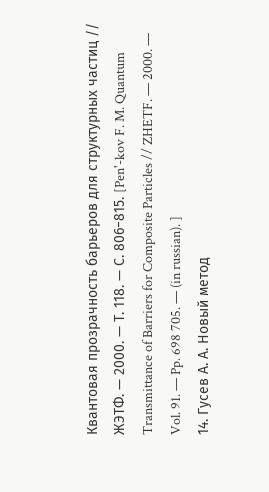Квантовая прозрачность барьеров для структурных частиц // ЖЭТФ. — 2000. — Т. 118. — С. 806−815. [Pen'-kov F. M. Quantum Transmittance of Barriers for Composite Particles // ZHETF. — 2000. — Vol. 91. — Pp. 698 705. — (in russian). ]
14. Гусев А. А. Новый метод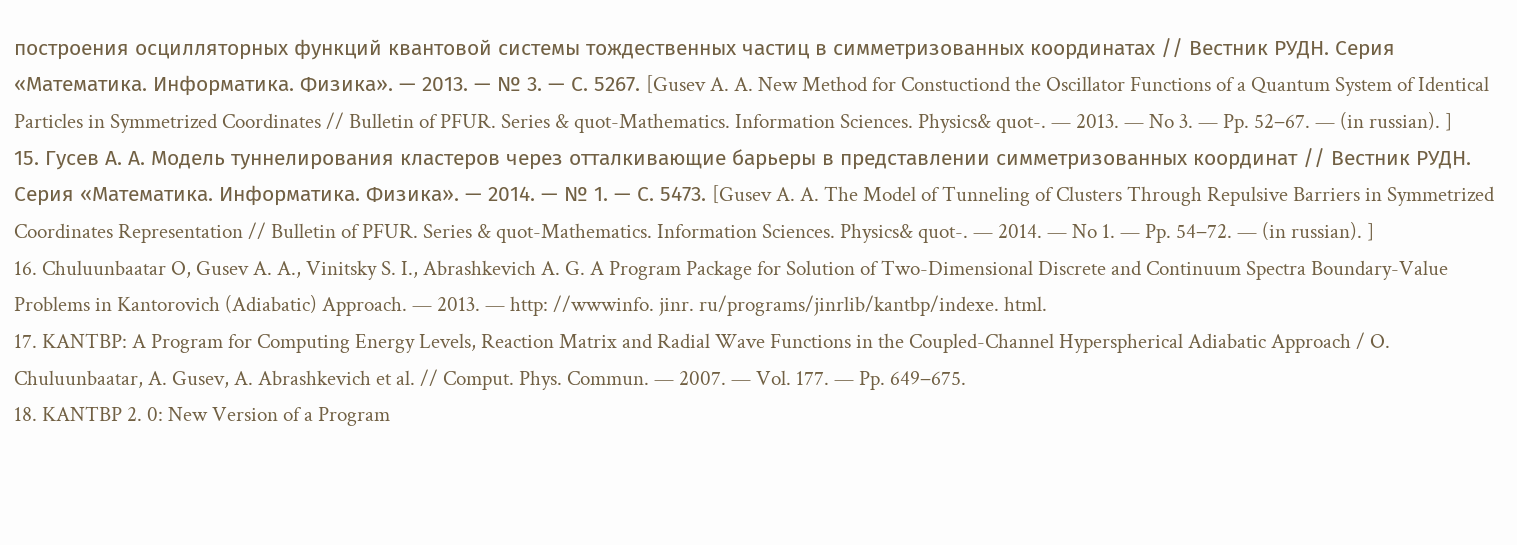построения осцилляторных функций квантовой системы тождественных частиц в симметризованных координатах // Вестник РУДН. Серия «Математика. Информатика. Физика». — 2013. — № 3. — С. 5267. [Gusev A. A. New Method for Constuctiond the Oscillator Functions of a Quantum System of Identical Particles in Symmetrized Coordinates // Bulletin of PFUR. Series & quot-Mathematics. Information Sciences. Physics& quot-. — 2013. — No 3. — Pp. 52−67. — (in russian). ]
15. Гусев А. А. Модель туннелирования кластеров через отталкивающие барьеры в представлении симметризованных координат // Вестник РУДН. Серия «Математика. Информатика. Физика». — 2014. — № 1. — С. 5473. [Gusev A. A. The Model of Tunneling of Clusters Through Repulsive Barriers in Symmetrized Coordinates Representation // Bulletin of PFUR. Series & quot-Mathematics. Information Sciences. Physics& quot-. — 2014. — No 1. — Pp. 54−72. — (in russian). ]
16. Chuluunbaatar O, Gusev A. A., Vinitsky S. I., Abrashkevich A. G. A Program Package for Solution of Two-Dimensional Discrete and Continuum Spectra Boundary-Value Problems in Kantorovich (Adiabatic) Approach. — 2013. — http: //wwwinfo. jinr. ru/programs/jinrlib/kantbp/indexe. html.
17. KANTBP: A Program for Computing Energy Levels, Reaction Matrix and Radial Wave Functions in the Coupled-Channel Hyperspherical Adiabatic Approach / O. Chuluunbaatar, A. Gusev, A. Abrashkevich et al. // Comput. Phys. Commun. — 2007. — Vol. 177. — Pp. 649−675.
18. KANTBP 2. 0: New Version of a Program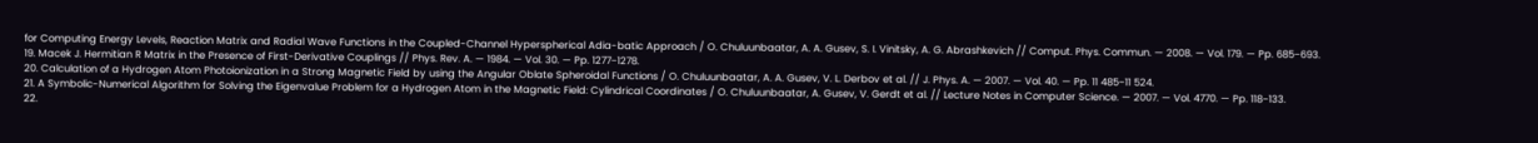for Computing Energy Levels, Reaction Matrix and Radial Wave Functions in the Coupled-Channel Hyperspherical Adia-batic Approach / O. Chuluunbaatar, A. A. Gusev, S. I. Vinitsky, A. G. Abrashkevich // Comput. Phys. Commun. — 2008. — Vol. 179. — Pp. 685−693.
19. Macek J. Hermitian R Matrix in the Presence of First-Derivative Couplings // Phys. Rev. A. — 1984. — Vol. 30. — Pp. 1277−1278.
20. Calculation of a Hydrogen Atom Photoionization in a Strong Magnetic Field by using the Angular Oblate Spheroidal Functions / O. Chuluunbaatar, A. A. Gusev, V. L. Derbov et al. // J. Phys. A. — 2007. — Vol. 40. — Pp. 11 485−11 524.
21. A Symbolic-Numerical Algorithm for Solving the Eigenvalue Problem for a Hydrogen Atom in the Magnetic Field: Cylindrical Coordinates / O. Chuluunbaatar, A. Gusev, V. Gerdt et al. // Lecture Notes in Computer Science. — 2007. — Vol. 4770. — Pp. 118−133.
22.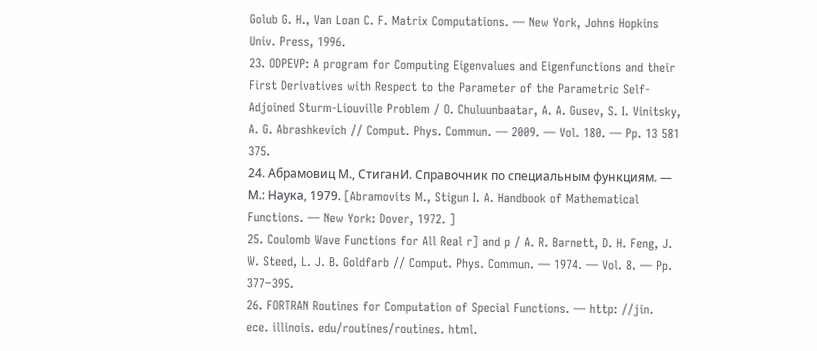Golub G. H., Van Loan C. F. Matrix Computations. — New York, Johns Hopkins Univ. Press, 1996.
23. ODPEVP: A program for Computing Eigenvalues and Eigenfunctions and their First Derivatives with Respect to the Parameter of the Parametric Self-Adjoined Sturm-Liouville Problem / O. Chuluunbaatar, A. A. Gusev, S. I. Vinitsky, A. G. Abrashkevich // Comput. Phys. Commun. — 2009. — Vol. 180. — Pp. 13 581 375.
24. Абрамовиц М., СтиганИ. Справочник по специальным функциям. — М.: Наука, 1979. [Abramovits M., Stigun I. A. Handbook of Mathematical Functions. — New York: Dover, 1972. ]
25. Coulomb Wave Functions for All Real r] and p / A. R. Barnett, D. H. Feng, J. W. Steed, L. J. B. Goldfarb // Comput. Phys. Commun. — 1974. — Vol. 8. — Pp. 377−395.
26. FORTRAN Routines for Computation of Special Functions. — http: //jin. ece. illinois. edu/routines/routines. html.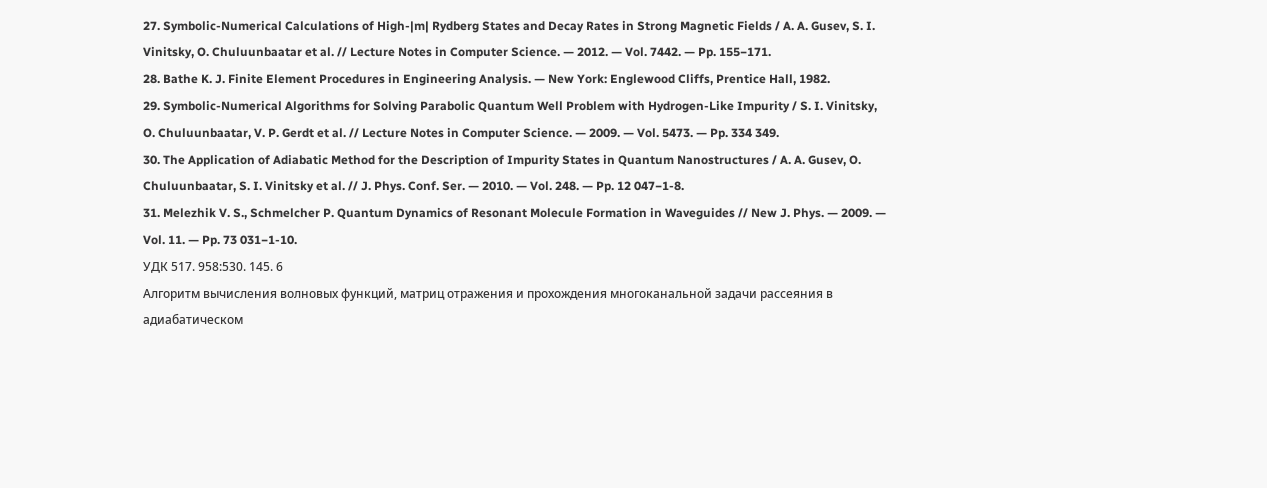27. Symbolic-Numerical Calculations of High-|m| Rydberg States and Decay Rates in Strong Magnetic Fields / A. A. Gusev, S. I. Vinitsky, O. Chuluunbaatar et al. // Lecture Notes in Computer Science. — 2012. — Vol. 7442. — Pp. 155−171.
28. Bathe K. J. Finite Element Procedures in Engineering Analysis. — New York: Englewood Cliffs, Prentice Hall, 1982.
29. Symbolic-Numerical Algorithms for Solving Parabolic Quantum Well Problem with Hydrogen-Like Impurity / S. I. Vinitsky, O. Chuluunbaatar, V. P. Gerdt et al. // Lecture Notes in Computer Science. — 2009. — Vol. 5473. — Pp. 334 349.
30. The Application of Adiabatic Method for the Description of Impurity States in Quantum Nanostructures / A. A. Gusev, O. Chuluunbaatar, S. I. Vinitsky et al. // J. Phys. Conf. Ser. — 2010. — Vol. 248. — Pp. 12 047−1-8.
31. Melezhik V. S., Schmelcher P. Quantum Dynamics of Resonant Molecule Formation in Waveguides // New J. Phys. — 2009. — Vol. 11. — Pp. 73 031−1-10.
УДК 517. 958:530. 145. 6
Алгоритм вычисления волновых функций, матриц отражения и прохождения многоканальной задачи рассеяния в адиабатическом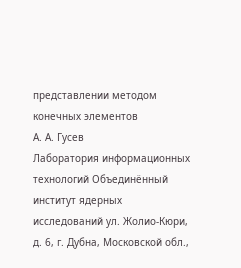представлении методом конечных элементов
А. А. Гусев
Лаборатория информационных технологий Объединённый институт ядерных исследований ул. Жолио-Кюри, д. 6, г. Дубна, Московской обл.,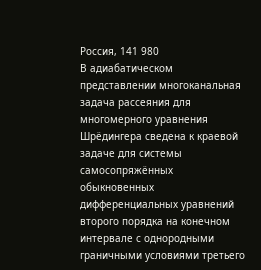Россия, 141 980
В адиабатическом представлении многоканальная задача рассеяния для многомерного уравнения Шрёдингера сведена к краевой задаче для системы самосопряжённых обыкновенных дифференциальных уравнений второго порядка на конечном интервале с однородными граничными условиями третьего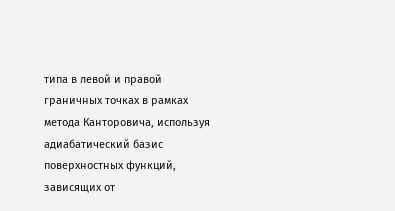типа в левой и правой граничных точках в рамках метода Канторовича, используя адиабатический базис поверхностных функций, зависящих от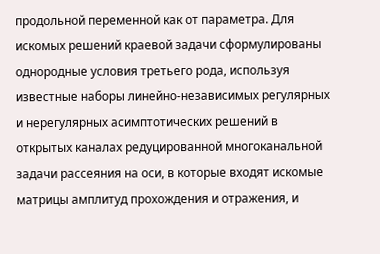продольной переменной как от параметра. Для искомых решений краевой задачи сформулированы однородные условия третьего рода, используя известные наборы линейно-независимых регулярных и нерегулярных асимптотических решений в открытых каналах редуцированной многоканальной задачи рассеяния на оси, в которые входят искомые матрицы амплитуд прохождения и отражения, и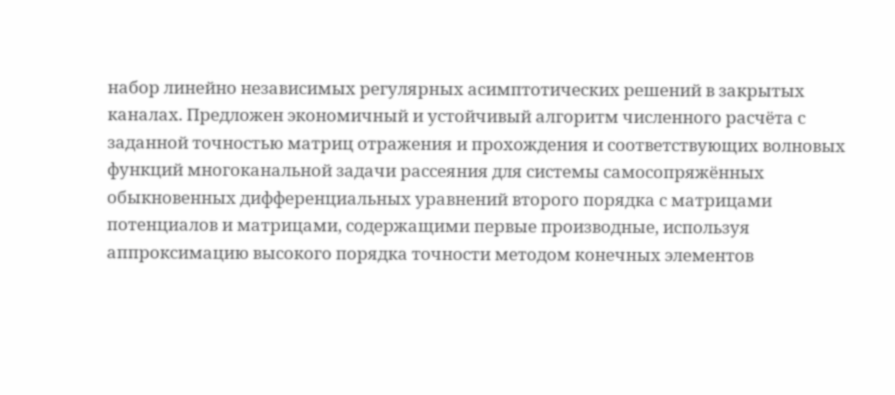набор линейно независимых регулярных асимптотических решений в закрытых каналах. Предложен экономичный и устойчивый алгоритм численного расчёта с заданной точностью матриц отражения и прохождения и соответствующих волновых функций многоканальной задачи рассеяния для системы самосопряжённых обыкновенных дифференциальных уравнений второго порядка с матрицами потенциалов и матрицами, содержащими первые производные, используя аппроксимацию высокого порядка точности методом конечных элементов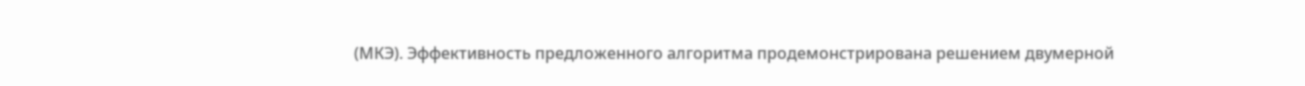(МКЭ). Эффективность предложенного алгоритма продемонстрирована решением двумерной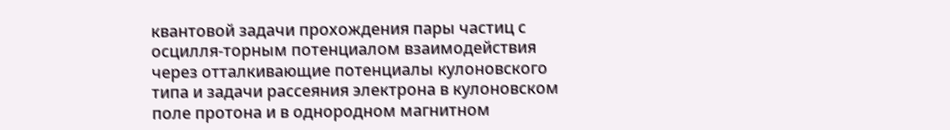квантовой задачи прохождения пары частиц с осцилля-торным потенциалом взаимодействия через отталкивающие потенциалы кулоновского типа и задачи рассеяния электрона в кулоновском поле протона и в однородном магнитном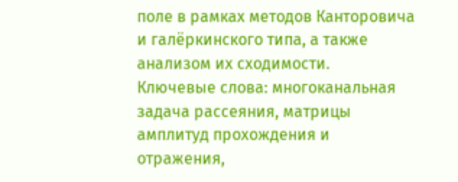поле в рамках методов Канторовича и галёркинского типа, а также анализом их сходимости.
Ключевые слова: многоканальная задача рассеяния, матрицы амплитуд прохождения и отражения,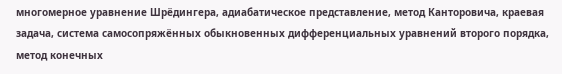многомерное уравнение Шрёдингера, адиабатическое представление, метод Канторовича, краевая задача, система самосопряжённых обыкновенных дифференциальных уравнений второго порядка, метод конечных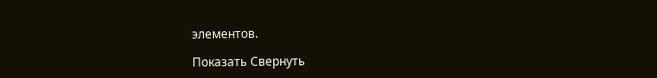элементов.

Показать Свернуть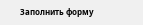Заполнить форму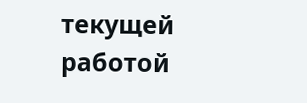текущей работой